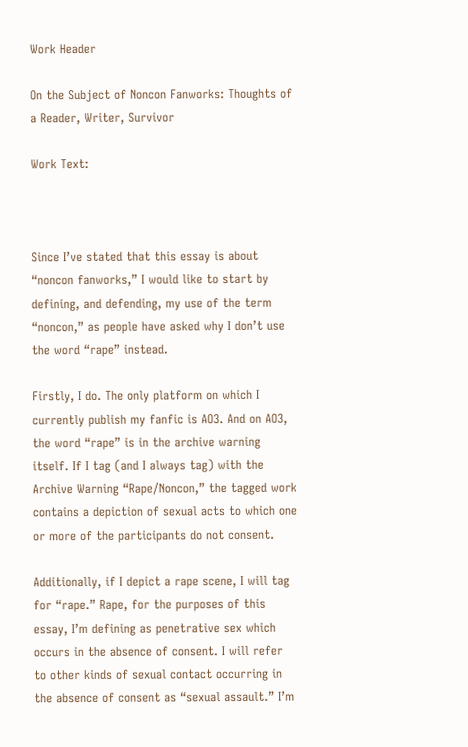Work Header

On the Subject of Noncon Fanworks: Thoughts of a Reader, Writer, Survivor

Work Text:



Since I’ve stated that this essay is about “noncon fanworks,” I would like to start by defining, and defending, my use of the term “noncon,” as people have asked why I don’t use the word “rape” instead.

Firstly, I do. The only platform on which I currently publish my fanfic is AO3. And on AO3, the word “rape” is in the archive warning itself. If I tag (and I always tag) with the Archive Warning “Rape/Noncon,” the tagged work contains a depiction of sexual acts to which one or more of the participants do not consent.

Additionally, if I depict a rape scene, I will tag for “rape.” Rape, for the purposes of this essay, I’m defining as penetrative sex which occurs in the absence of consent. I will refer to other kinds of sexual contact occurring in the absence of consent as “sexual assault.” I’m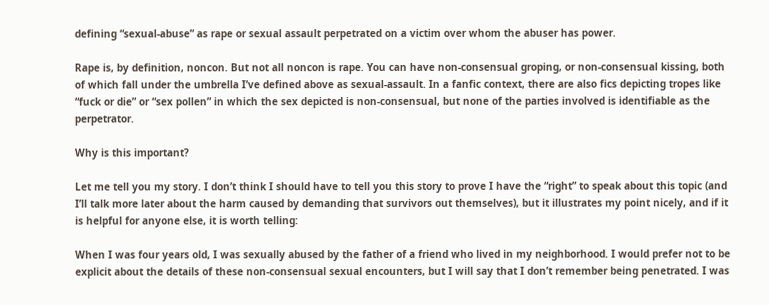defining “sexual-abuse” as rape or sexual assault perpetrated on a victim over whom the abuser has power.

Rape is, by definition, noncon. But not all noncon is rape. You can have non-consensual groping, or non-consensual kissing, both of which fall under the umbrella I’ve defined above as sexual-assault. In a fanfic context, there are also fics depicting tropes like “fuck or die” or “sex pollen” in which the sex depicted is non-consensual, but none of the parties involved is identifiable as the perpetrator.

Why is this important?

Let me tell you my story. I don’t think I should have to tell you this story to prove I have the “right” to speak about this topic (and I’ll talk more later about the harm caused by demanding that survivors out themselves), but it illustrates my point nicely, and if it is helpful for anyone else, it is worth telling:

When I was four years old, I was sexually abused by the father of a friend who lived in my neighborhood. I would prefer not to be explicit about the details of these non-consensual sexual encounters, but I will say that I don’t remember being penetrated. I was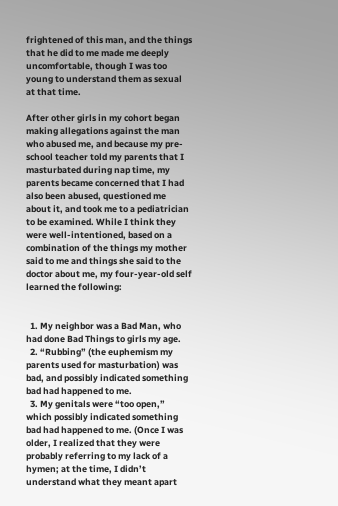frightened of this man, and the things that he did to me made me deeply uncomfortable, though I was too young to understand them as sexual at that time.

After other girls in my cohort began making allegations against the man who abused me, and because my pre-school teacher told my parents that I masturbated during nap time, my parents became concerned that I had also been abused, questioned me about it, and took me to a pediatrician to be examined. While I think they were well-intentioned, based on a combination of the things my mother said to me and things she said to the doctor about me, my four-year-old self learned the following:


  1. My neighbor was a Bad Man, who had done Bad Things to girls my age.
  2. “Rubbing” (the euphemism my parents used for masturbation) was bad, and possibly indicated something bad had happened to me.
  3. My genitals were “too open,” which possibly indicated something bad had happened to me. (Once I was older, I realized that they were probably referring to my lack of a hymen; at the time, I didn’t understand what they meant apart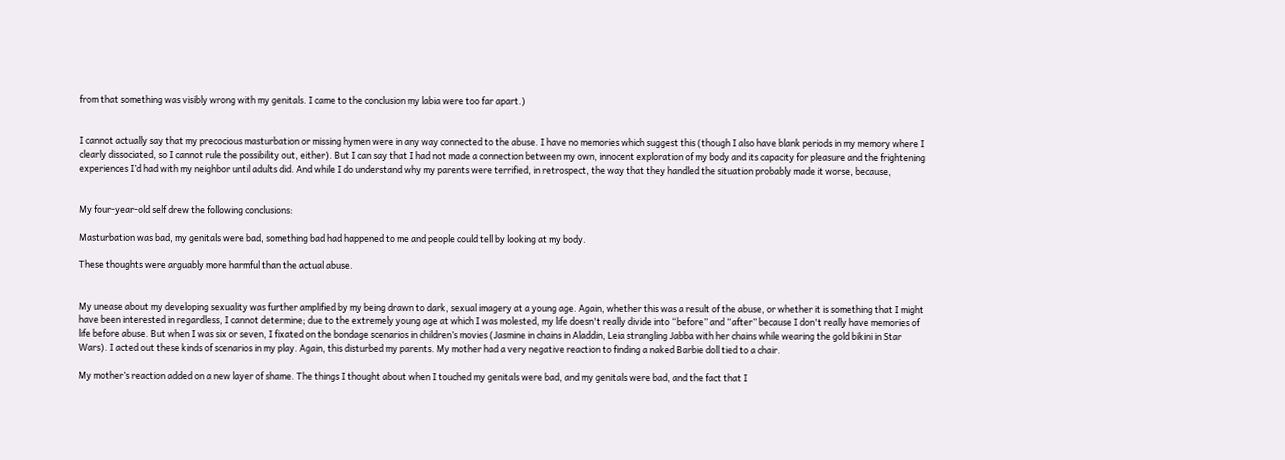from that something was visibly wrong with my genitals. I came to the conclusion my labia were too far apart.)


I cannot actually say that my precocious masturbation or missing hymen were in any way connected to the abuse. I have no memories which suggest this (though I also have blank periods in my memory where I clearly dissociated, so I cannot rule the possibility out, either). But I can say that I had not made a connection between my own, innocent exploration of my body and its capacity for pleasure and the frightening experiences I’d had with my neighbor until adults did. And while I do understand why my parents were terrified, in retrospect, the way that they handled the situation probably made it worse, because,


My four-year-old self drew the following conclusions:

Masturbation was bad, my genitals were bad, something bad had happened to me and people could tell by looking at my body.

These thoughts were arguably more harmful than the actual abuse.


My unease about my developing sexuality was further amplified by my being drawn to dark, sexual imagery at a young age. Again, whether this was a result of the abuse, or whether it is something that I might have been interested in regardless, I cannot determine; due to the extremely young age at which I was molested, my life doesn't really divide into “before” and “after” because I don't really have memories of life before abuse. But when I was six or seven, I fixated on the bondage scenarios in children’s movies (Jasmine in chains in Aladdin, Leia strangling Jabba with her chains while wearing the gold bikini in Star Wars). I acted out these kinds of scenarios in my play. Again, this disturbed my parents. My mother had a very negative reaction to finding a naked Barbie doll tied to a chair.

My mother’s reaction added on a new layer of shame. The things I thought about when I touched my genitals were bad, and my genitals were bad, and the fact that I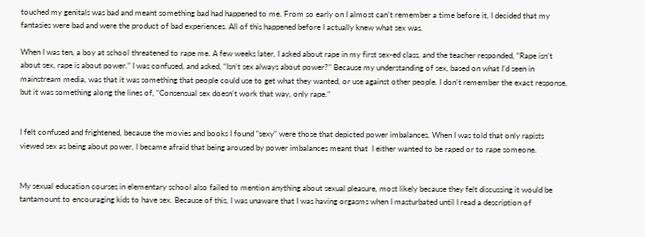touched my genitals was bad and meant something bad had happened to me. From so early on I almost can’t remember a time before it, I decided that my fantasies were bad and were the product of bad experiences. All of this happened before I actually knew what sex was.

When I was ten, a boy at school threatened to rape me. A few weeks later, I asked about rape in my first sex-ed class, and the teacher responded, “Rape isn’t about sex, rape is about power.” I was confused, and asked, “Isn’t sex always about power?” Because my understanding of sex, based on what I’d seen in mainstream media, was that it was something that people could use to get what they wanted, or use against other people. I don’t remember the exact response, but it was something along the lines of, “Consensual sex doesn’t work that way, only rape.”


I felt confused and frightened, because the movies and books I found “sexy” were those that depicted power imbalances. When I was told that only rapists viewed sex as being about power, I became afraid that being aroused by power imbalances meant that  I either wanted to be raped or to rape someone.


My sexual education courses in elementary school also failed to mention anything about sexual pleasure, most likely because they felt discussing it would be tantamount to encouraging kids to have sex. Because of this, I was unaware that I was having orgasms when I masturbated until I read a description of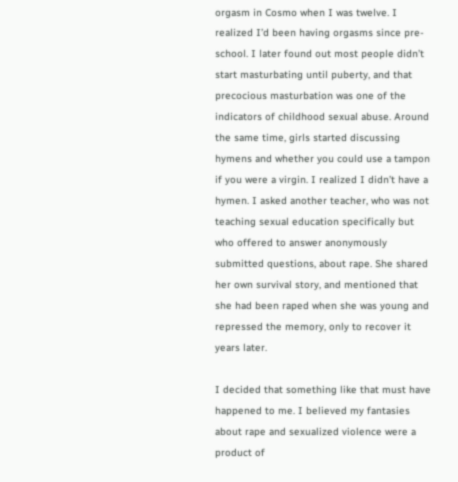orgasm in Cosmo when I was twelve. I realized I’d been having orgasms since pre-school. I later found out most people didn’t start masturbating until puberty, and that precocious masturbation was one of the indicators of childhood sexual abuse. Around the same time, girls started discussing hymens and whether you could use a tampon if you were a virgin. I realized I didn’t have a hymen. I asked another teacher, who was not teaching sexual education specifically but who offered to answer anonymously submitted questions, about rape. She shared her own survival story, and mentioned that she had been raped when she was young and repressed the memory, only to recover it years later.

I decided that something like that must have happened to me. I believed my fantasies about rape and sexualized violence were a product of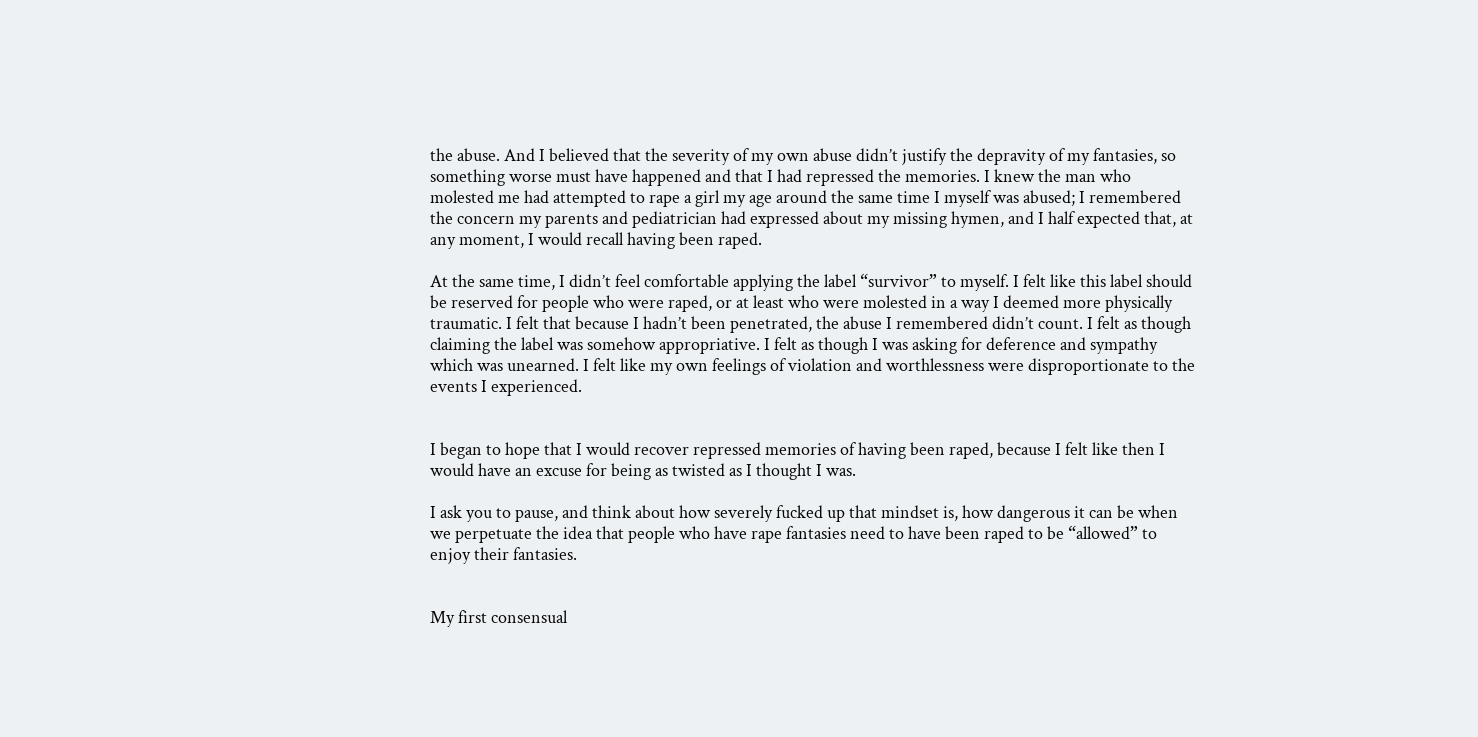the abuse. And I believed that the severity of my own abuse didn’t justify the depravity of my fantasies, so something worse must have happened and that I had repressed the memories. I knew the man who molested me had attempted to rape a girl my age around the same time I myself was abused; I remembered the concern my parents and pediatrician had expressed about my missing hymen, and I half expected that, at any moment, I would recall having been raped.

At the same time, I didn’t feel comfortable applying the label “survivor” to myself. I felt like this label should be reserved for people who were raped, or at least who were molested in a way I deemed more physically traumatic. I felt that because I hadn’t been penetrated, the abuse I remembered didn’t count. I felt as though claiming the label was somehow appropriative. I felt as though I was asking for deference and sympathy which was unearned. I felt like my own feelings of violation and worthlessness were disproportionate to the events I experienced.


I began to hope that I would recover repressed memories of having been raped, because I felt like then I would have an excuse for being as twisted as I thought I was.

I ask you to pause, and think about how severely fucked up that mindset is, how dangerous it can be when we perpetuate the idea that people who have rape fantasies need to have been raped to be “allowed” to enjoy their fantasies.


My first consensual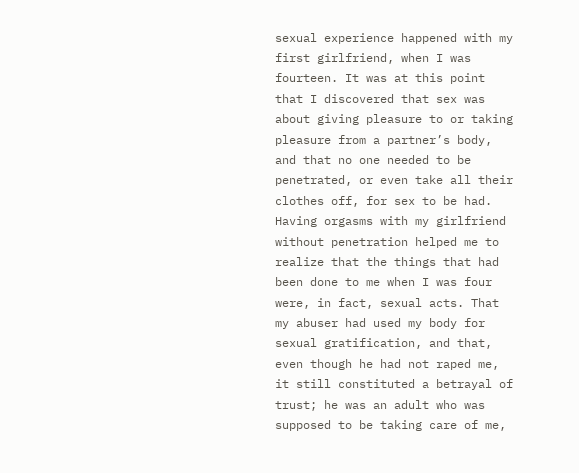sexual experience happened with my first girlfriend, when I was fourteen. It was at this point that I discovered that sex was about giving pleasure to or taking pleasure from a partner’s body, and that no one needed to be penetrated, or even take all their clothes off, for sex to be had. Having orgasms with my girlfriend without penetration helped me to realize that the things that had been done to me when I was four were, in fact, sexual acts. That my abuser had used my body for sexual gratification, and that, even though he had not raped me, it still constituted a betrayal of trust; he was an adult who was supposed to be taking care of me,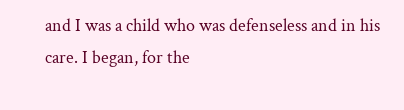and I was a child who was defenseless and in his care. I began, for the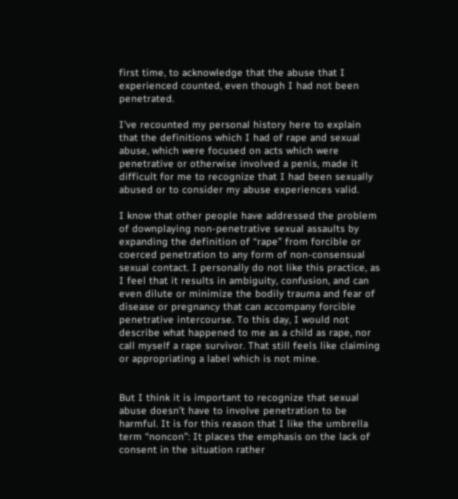first time, to acknowledge that the abuse that I experienced counted, even though I had not been penetrated.

I’ve recounted my personal history here to explain that the definitions which I had of rape and sexual abuse, which were focused on acts which were penetrative or otherwise involved a penis, made it difficult for me to recognize that I had been sexually abused or to consider my abuse experiences valid.

I know that other people have addressed the problem of downplaying non-penetrative sexual assaults by expanding the definition of “rape” from forcible or coerced penetration to any form of non-consensual sexual contact. I personally do not like this practice, as I feel that it results in ambiguity, confusion, and can even dilute or minimize the bodily trauma and fear of disease or pregnancy that can accompany forcible penetrative intercourse. To this day, I would not describe what happened to me as a child as rape, nor call myself a rape survivor. That still feels like claiming or appropriating a label which is not mine.


But I think it is important to recognize that sexual abuse doesn’t have to involve penetration to be harmful. It is for this reason that I like the umbrella term “noncon”: It places the emphasis on the lack of consent in the situation rather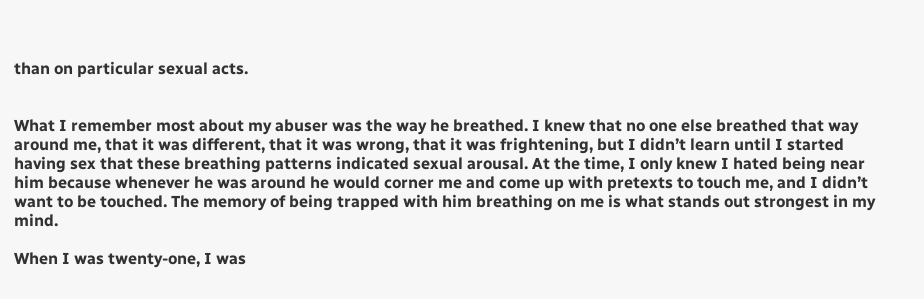than on particular sexual acts.


What I remember most about my abuser was the way he breathed. I knew that no one else breathed that way around me, that it was different, that it was wrong, that it was frightening, but I didn’t learn until I started having sex that these breathing patterns indicated sexual arousal. At the time, I only knew I hated being near him because whenever he was around he would corner me and come up with pretexts to touch me, and I didn’t want to be touched. The memory of being trapped with him breathing on me is what stands out strongest in my mind.

When I was twenty-one, I was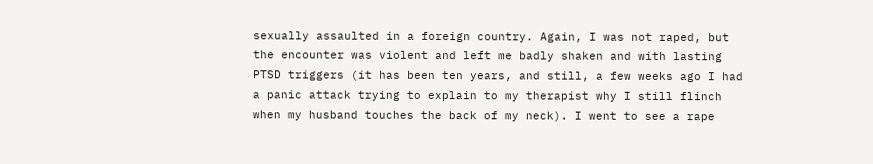sexually assaulted in a foreign country. Again, I was not raped, but the encounter was violent and left me badly shaken and with lasting PTSD triggers (it has been ten years, and still, a few weeks ago I had a panic attack trying to explain to my therapist why I still flinch when my husband touches the back of my neck). I went to see a rape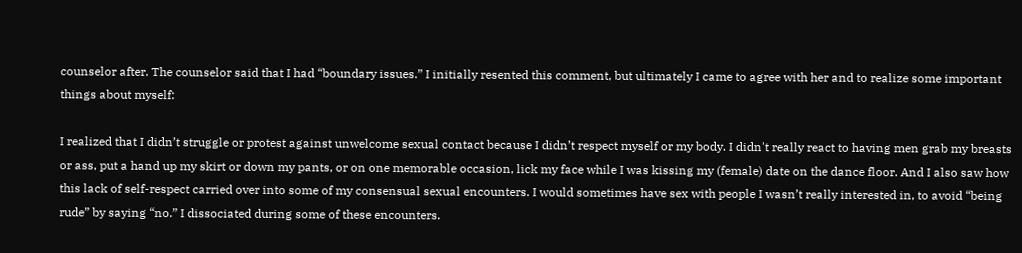counselor after. The counselor said that I had “boundary issues.” I initially resented this comment, but ultimately I came to agree with her and to realize some important things about myself:

I realized that I didn’t struggle or protest against unwelcome sexual contact because I didn’t respect myself or my body. I didn't really react to having men grab my breasts or ass, put a hand up my skirt or down my pants, or on one memorable occasion, lick my face while I was kissing my (female) date on the dance floor. And I also saw how this lack of self-respect carried over into some of my consensual sexual encounters. I would sometimes have sex with people I wasn’t really interested in, to avoid “being rude” by saying “no.” I dissociated during some of these encounters.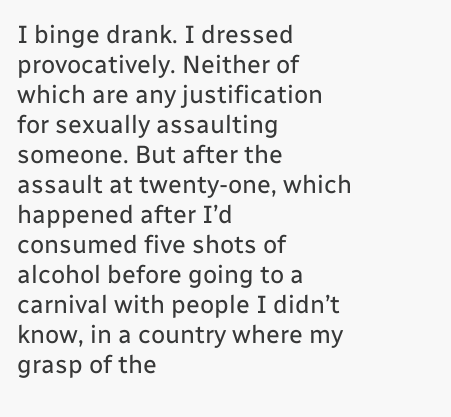I binge drank. I dressed provocatively. Neither of which are any justification for sexually assaulting someone. But after the assault at twenty-one, which happened after I’d consumed five shots of alcohol before going to a carnival with people I didn’t know, in a country where my grasp of the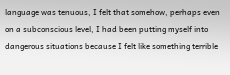language was tenuous, I felt that somehow, perhaps even on a subconscious level, I had been putting myself into dangerous situations because I felt like something terrible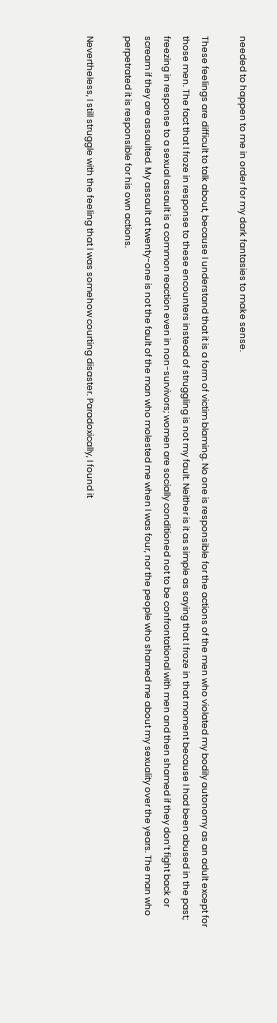needed to happen to me in order for my dark fantasies to make sense.

These feelings are difficult to talk about, because I understand that it is a form of victim blaming. No one is responsible for the actions of the men who violated my bodily autonomy as an adult except for those men. The fact that I froze in response to these encounters instead of struggling is not my fault. Neither is it as simple as saying that I froze in that moment because I had been abused in the past; freezing in response to a sexual assault is a common reaction even in non-survivors; women are socially conditioned not to be confrontational with men and then shamed if they don’t fight back or scream if they are assaulted. My assault at twenty-one is not the fault of the man who molested me when I was four, nor the people who shamed me about my sexuality over the years. The man who perpetrated it is responsible for his own actions.

Nevertheless, I still struggle with the feeling that I was somehow courting disaster. Paradoxically, I found it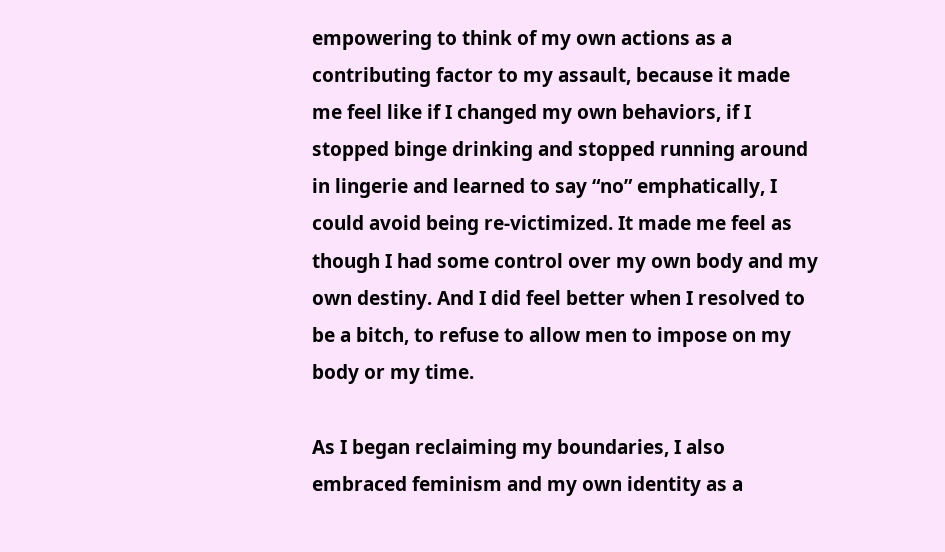empowering to think of my own actions as a contributing factor to my assault, because it made me feel like if I changed my own behaviors, if I stopped binge drinking and stopped running around in lingerie and learned to say “no” emphatically, I could avoid being re-victimized. It made me feel as though I had some control over my own body and my own destiny. And I did feel better when I resolved to be a bitch, to refuse to allow men to impose on my body or my time.

As I began reclaiming my boundaries, I also embraced feminism and my own identity as a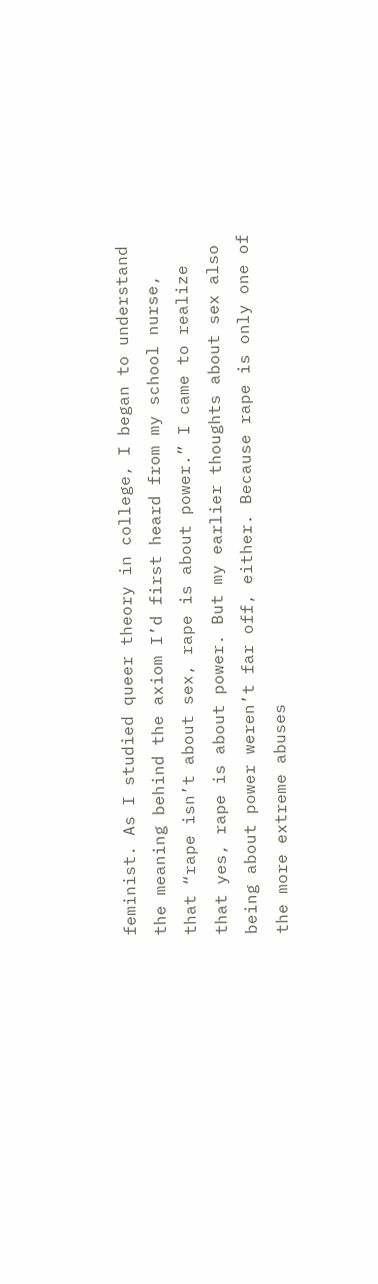feminist. As I studied queer theory in college, I began to understand the meaning behind the axiom I’d first heard from my school nurse, that “rape isn’t about sex, rape is about power.” I came to realize that yes, rape is about power. But my earlier thoughts about sex also being about power weren’t far off, either. Because rape is only one of the more extreme abuses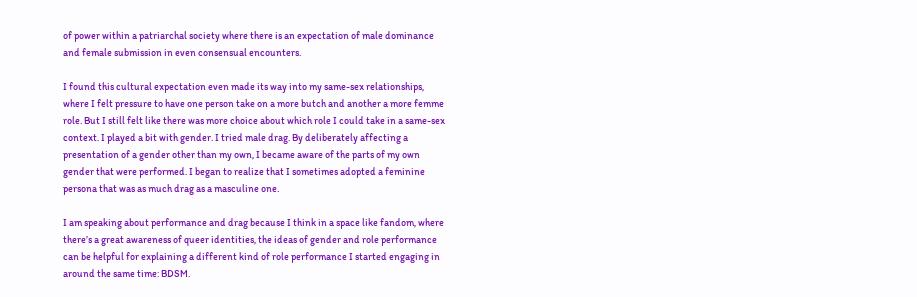of power within a patriarchal society where there is an expectation of male dominance and female submission in even consensual encounters.

I found this cultural expectation even made its way into my same-sex relationships, where I felt pressure to have one person take on a more butch and another a more femme role. But I still felt like there was more choice about which role I could take in a same-sex context. I played a bit with gender. I tried male drag. By deliberately affecting a presentation of a gender other than my own, I became aware of the parts of my own gender that were performed. I began to realize that I sometimes adopted a feminine persona that was as much drag as a masculine one.

I am speaking about performance and drag because I think in a space like fandom, where there’s a great awareness of queer identities, the ideas of gender and role performance can be helpful for explaining a different kind of role performance I started engaging in around the same time: BDSM.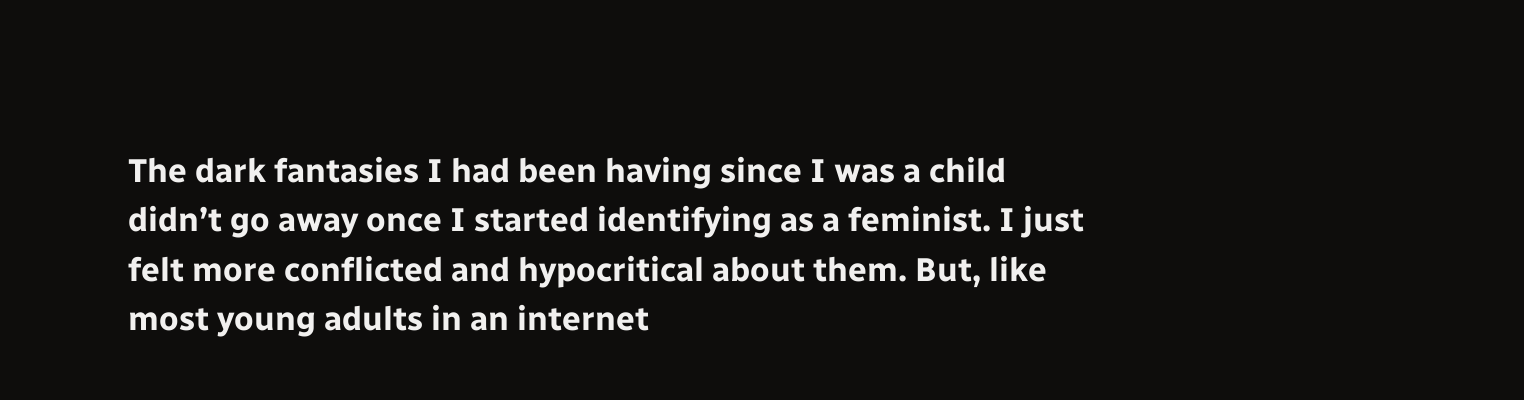The dark fantasies I had been having since I was a child didn’t go away once I started identifying as a feminist. I just felt more conflicted and hypocritical about them. But, like most young adults in an internet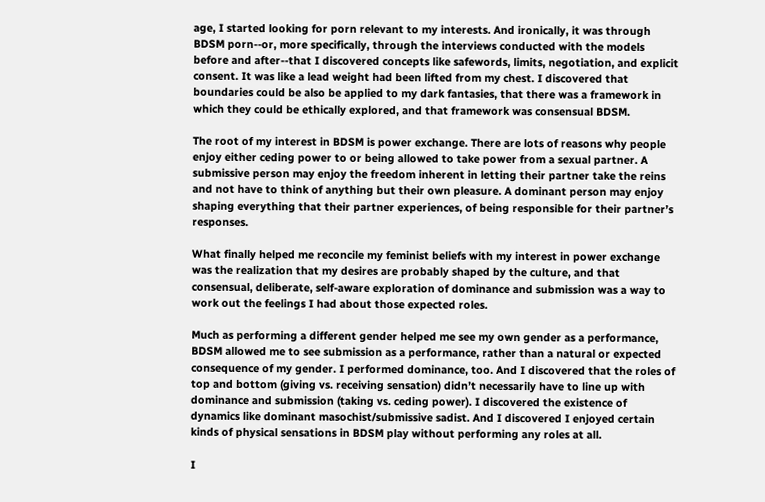age, I started looking for porn relevant to my interests. And ironically, it was through BDSM porn--or, more specifically, through the interviews conducted with the models before and after--that I discovered concepts like safewords, limits, negotiation, and explicit consent. It was like a lead weight had been lifted from my chest. I discovered that boundaries could be also be applied to my dark fantasies, that there was a framework in which they could be ethically explored, and that framework was consensual BDSM.

The root of my interest in BDSM is power exchange. There are lots of reasons why people enjoy either ceding power to or being allowed to take power from a sexual partner. A submissive person may enjoy the freedom inherent in letting their partner take the reins and not have to think of anything but their own pleasure. A dominant person may enjoy shaping everything that their partner experiences, of being responsible for their partner’s responses.

What finally helped me reconcile my feminist beliefs with my interest in power exchange was the realization that my desires are probably shaped by the culture, and that consensual, deliberate, self-aware exploration of dominance and submission was a way to work out the feelings I had about those expected roles.

Much as performing a different gender helped me see my own gender as a performance, BDSM allowed me to see submission as a performance, rather than a natural or expected consequence of my gender. I performed dominance, too. And I discovered that the roles of top and bottom (giving vs. receiving sensation) didn’t necessarily have to line up with dominance and submission (taking vs. ceding power). I discovered the existence of dynamics like dominant masochist/submissive sadist. And I discovered I enjoyed certain kinds of physical sensations in BDSM play without performing any roles at all.

I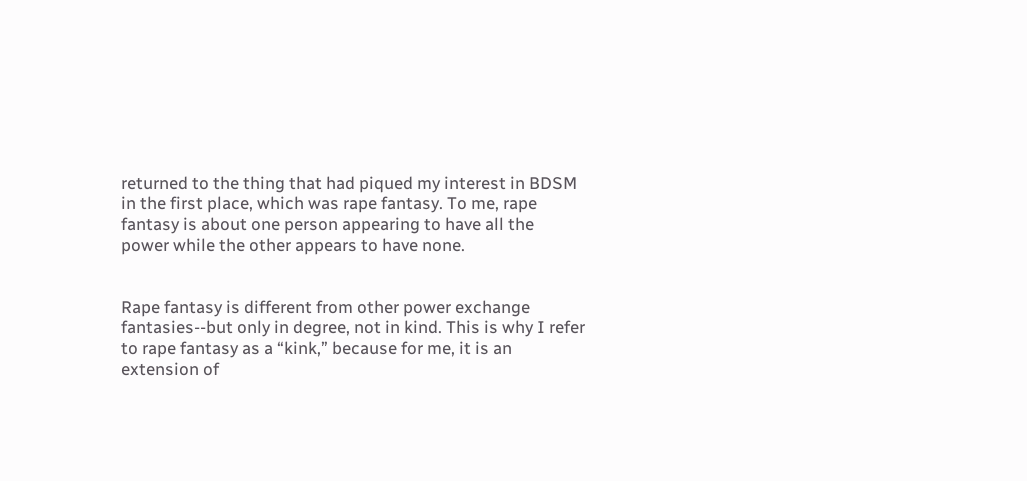returned to the thing that had piqued my interest in BDSM in the first place, which was rape fantasy. To me, rape fantasy is about one person appearing to have all the power while the other appears to have none.


Rape fantasy is different from other power exchange fantasies--but only in degree, not in kind. This is why I refer to rape fantasy as a “kink,” because for me, it is an extension of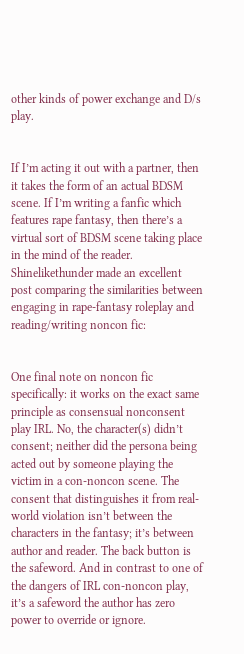other kinds of power exchange and D/s play.


If I’m acting it out with a partner, then it takes the form of an actual BDSM scene. If I’m writing a fanfic which features rape fantasy, then there’s a virtual sort of BDSM scene taking place in the mind of the reader. Shinelikethunder made an excellent post comparing the similarities between engaging in rape-fantasy roleplay and reading/writing noncon fic:


One final note on noncon fic specifically: it works on the exact same principle as consensual nonconsent play IRL. No, the character(s) didn’t consent; neither did the persona being acted out by someone playing the victim in a con-noncon scene. The consent that distinguishes it from real-world violation isn’t between the characters in the fantasy; it’s between author and reader. The back button is the safeword. And in contrast to one of the dangers of IRL con-noncon play, it’s a safeword the author has zero power to override or ignore.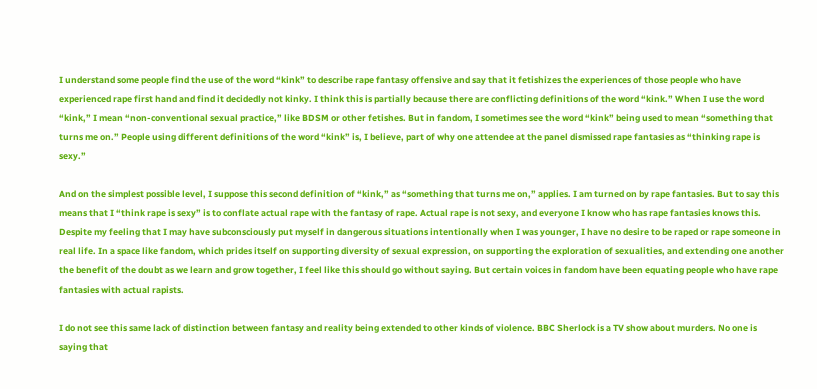I understand some people find the use of the word “kink” to describe rape fantasy offensive and say that it fetishizes the experiences of those people who have experienced rape first hand and find it decidedly not kinky. I think this is partially because there are conflicting definitions of the word “kink.” When I use the word “kink,” I mean “non-conventional sexual practice,” like BDSM or other fetishes. But in fandom, I sometimes see the word “kink” being used to mean “something that turns me on.” People using different definitions of the word “kink” is, I believe, part of why one attendee at the panel dismissed rape fantasies as “thinking rape is sexy.”

And on the simplest possible level, I suppose this second definition of “kink,” as “something that turns me on,” applies. I am turned on by rape fantasies. But to say this means that I “think rape is sexy” is to conflate actual rape with the fantasy of rape. Actual rape is not sexy, and everyone I know who has rape fantasies knows this. Despite my feeling that I may have subconsciously put myself in dangerous situations intentionally when I was younger, I have no desire to be raped or rape someone in real life. In a space like fandom, which prides itself on supporting diversity of sexual expression, on supporting the exploration of sexualities, and extending one another the benefit of the doubt as we learn and grow together, I feel like this should go without saying. But certain voices in fandom have been equating people who have rape fantasies with actual rapists.

I do not see this same lack of distinction between fantasy and reality being extended to other kinds of violence. BBC Sherlock is a TV show about murders. No one is saying that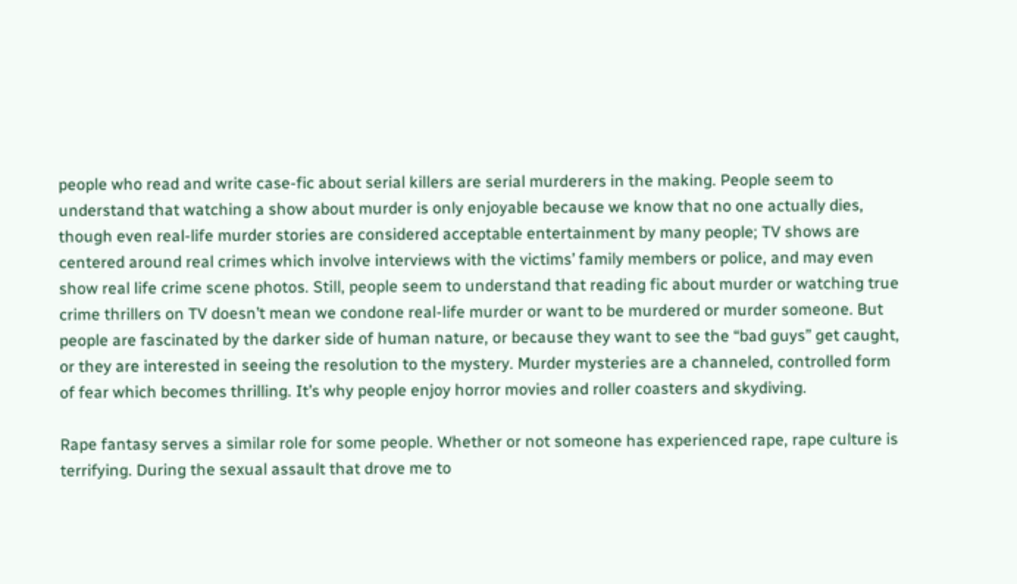people who read and write case-fic about serial killers are serial murderers in the making. People seem to understand that watching a show about murder is only enjoyable because we know that no one actually dies, though even real-life murder stories are considered acceptable entertainment by many people; TV shows are centered around real crimes which involve interviews with the victims’ family members or police, and may even show real life crime scene photos. Still, people seem to understand that reading fic about murder or watching true crime thrillers on TV doesn’t mean we condone real-life murder or want to be murdered or murder someone. But people are fascinated by the darker side of human nature, or because they want to see the “bad guys” get caught, or they are interested in seeing the resolution to the mystery. Murder mysteries are a channeled, controlled form of fear which becomes thrilling. It’s why people enjoy horror movies and roller coasters and skydiving.

Rape fantasy serves a similar role for some people. Whether or not someone has experienced rape, rape culture is terrifying. During the sexual assault that drove me to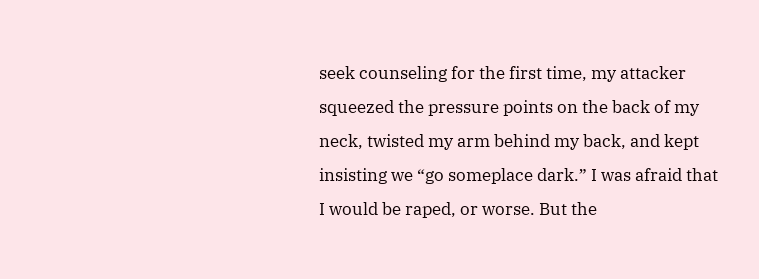seek counseling for the first time, my attacker squeezed the pressure points on the back of my neck, twisted my arm behind my back, and kept insisting we “go someplace dark.” I was afraid that I would be raped, or worse. But the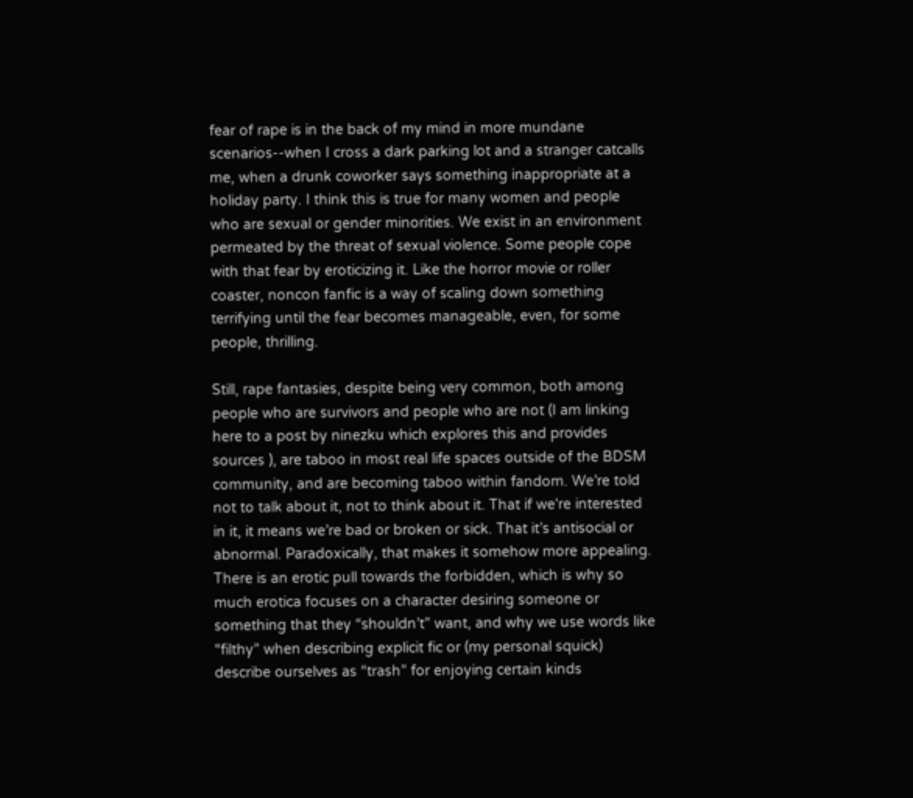fear of rape is in the back of my mind in more mundane scenarios--when I cross a dark parking lot and a stranger catcalls me, when a drunk coworker says something inappropriate at a holiday party. I think this is true for many women and people who are sexual or gender minorities. We exist in an environment permeated by the threat of sexual violence. Some people cope with that fear by eroticizing it. Like the horror movie or roller coaster, noncon fanfic is a way of scaling down something terrifying until the fear becomes manageable, even, for some people, thrilling.

Still, rape fantasies, despite being very common, both among people who are survivors and people who are not (I am linking here to a post by ninezku which explores this and provides sources ), are taboo in most real life spaces outside of the BDSM community, and are becoming taboo within fandom. We’re told not to talk about it, not to think about it. That if we're interested in it, it means we’re bad or broken or sick. That it’s antisocial or abnormal. Paradoxically, that makes it somehow more appealing. There is an erotic pull towards the forbidden, which is why so much erotica focuses on a character desiring someone or something that they “shouldn’t” want, and why we use words like “filthy” when describing explicit fic or (my personal squick) describe ourselves as “trash” for enjoying certain kinds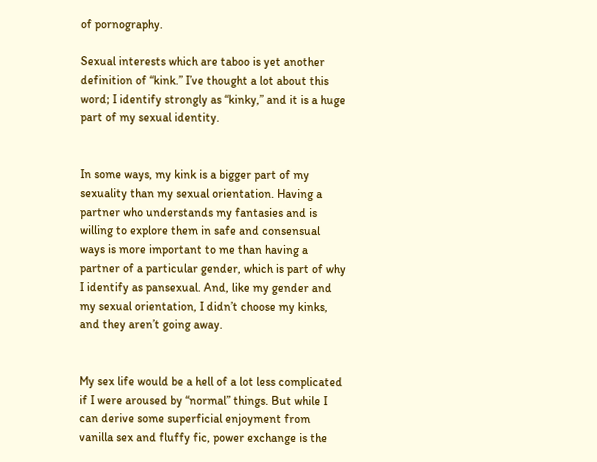of pornography.

Sexual interests which are taboo is yet another definition of “kink.” I’ve thought a lot about this word; I identify strongly as “kinky,” and it is a huge part of my sexual identity.


In some ways, my kink is a bigger part of my sexuality than my sexual orientation. Having a partner who understands my fantasies and is willing to explore them in safe and consensual ways is more important to me than having a partner of a particular gender, which is part of why I identify as pansexual. And, like my gender and my sexual orientation, I didn’t choose my kinks, and they aren’t going away.


My sex life would be a hell of a lot less complicated if I were aroused by “normal” things. But while I can derive some superficial enjoyment from vanilla sex and fluffy fic, power exchange is the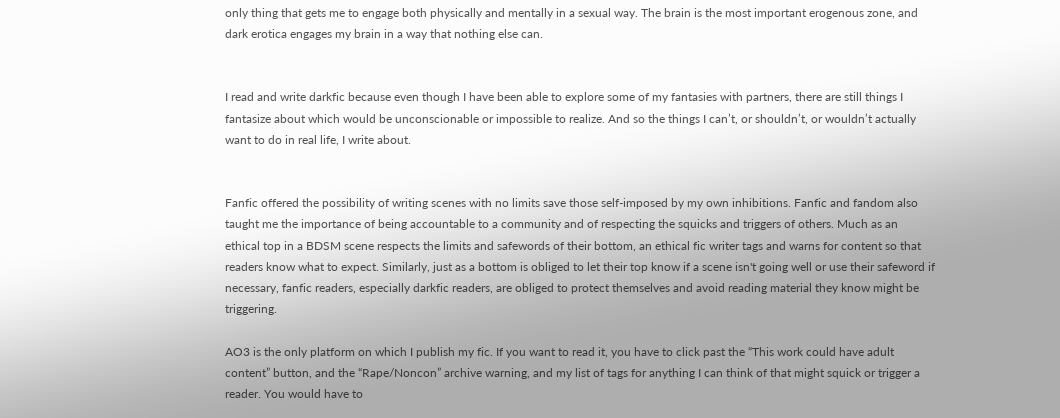only thing that gets me to engage both physically and mentally in a sexual way. The brain is the most important erogenous zone, and dark erotica engages my brain in a way that nothing else can.


I read and write darkfic because even though I have been able to explore some of my fantasies with partners, there are still things I fantasize about which would be unconscionable or impossible to realize. And so the things I can’t, or shouldn’t, or wouldn’t actually want to do in real life, I write about.


Fanfic offered the possibility of writing scenes with no limits save those self-imposed by my own inhibitions. Fanfic and fandom also taught me the importance of being accountable to a community and of respecting the squicks and triggers of others. Much as an ethical top in a BDSM scene respects the limits and safewords of their bottom, an ethical fic writer tags and warns for content so that readers know what to expect. Similarly, just as a bottom is obliged to let their top know if a scene isn't going well or use their safeword if necessary, fanfic readers, especially darkfic readers, are obliged to protect themselves and avoid reading material they know might be triggering.

AO3 is the only platform on which I publish my fic. If you want to read it, you have to click past the “This work could have adult content” button, and the “Rape/Noncon” archive warning, and my list of tags for anything I can think of that might squick or trigger a reader. You would have to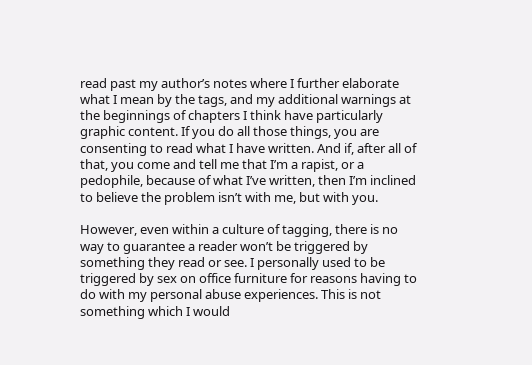read past my author’s notes where I further elaborate what I mean by the tags, and my additional warnings at the beginnings of chapters I think have particularly graphic content. If you do all those things, you are consenting to read what I have written. And if, after all of that, you come and tell me that I’m a rapist, or a pedophile, because of what I’ve written, then I’m inclined to believe the problem isn’t with me, but with you.

However, even within a culture of tagging, there is no way to guarantee a reader won’t be triggered by something they read or see. I personally used to be triggered by sex on office furniture for reasons having to do with my personal abuse experiences. This is not something which I would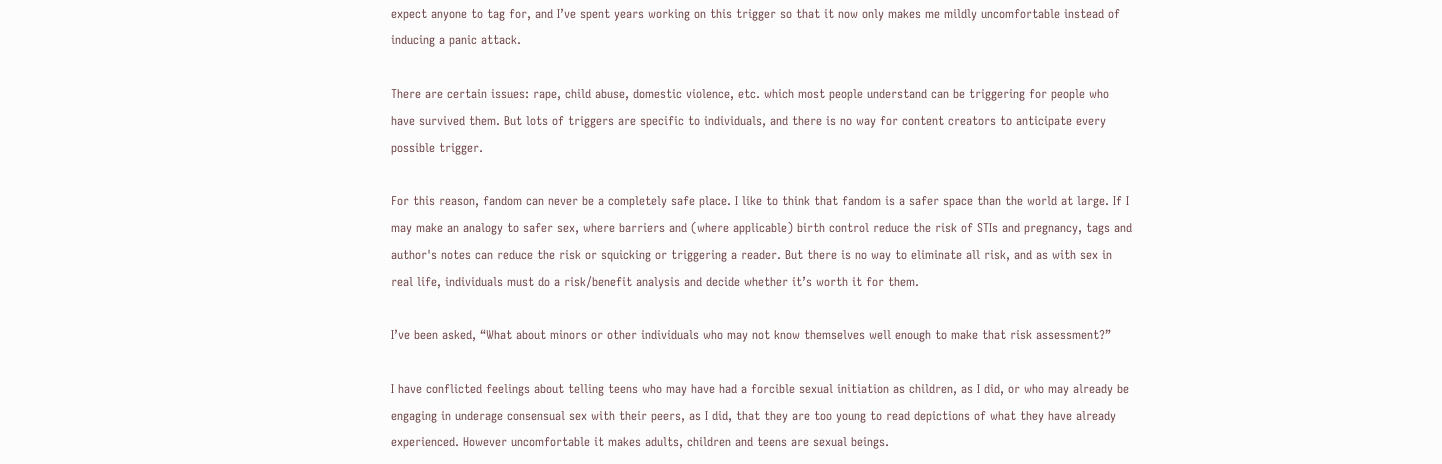expect anyone to tag for, and I’ve spent years working on this trigger so that it now only makes me mildly uncomfortable instead of inducing a panic attack.

There are certain issues: rape, child abuse, domestic violence, etc. which most people understand can be triggering for people who have survived them. But lots of triggers are specific to individuals, and there is no way for content creators to anticipate every possible trigger.

For this reason, fandom can never be a completely safe place. I like to think that fandom is a safer space than the world at large. If I may make an analogy to safer sex, where barriers and (where applicable) birth control reduce the risk of STIs and pregnancy, tags and author's notes can reduce the risk or squicking or triggering a reader. But there is no way to eliminate all risk, and as with sex in real life, individuals must do a risk/benefit analysis and decide whether it’s worth it for them.

I’ve been asked, “What about minors or other individuals who may not know themselves well enough to make that risk assessment?”

I have conflicted feelings about telling teens who may have had a forcible sexual initiation as children, as I did, or who may already be engaging in underage consensual sex with their peers, as I did, that they are too young to read depictions of what they have already experienced. However uncomfortable it makes adults, children and teens are sexual beings.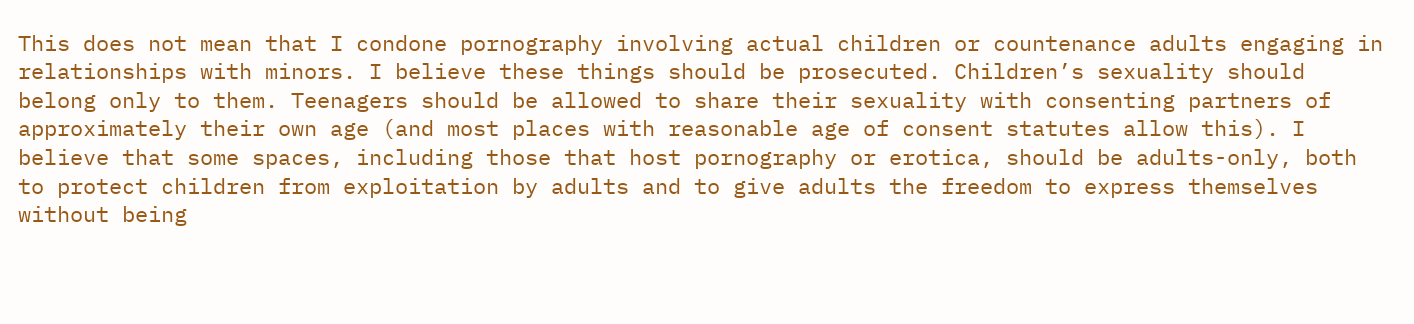This does not mean that I condone pornography involving actual children or countenance adults engaging in relationships with minors. I believe these things should be prosecuted. Children’s sexuality should belong only to them. Teenagers should be allowed to share their sexuality with consenting partners of approximately their own age (and most places with reasonable age of consent statutes allow this). I believe that some spaces, including those that host pornography or erotica, should be adults-only, both to protect children from exploitation by adults and to give adults the freedom to express themselves without being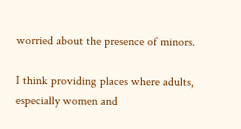worried about the presence of minors.

I think providing places where adults, especially women and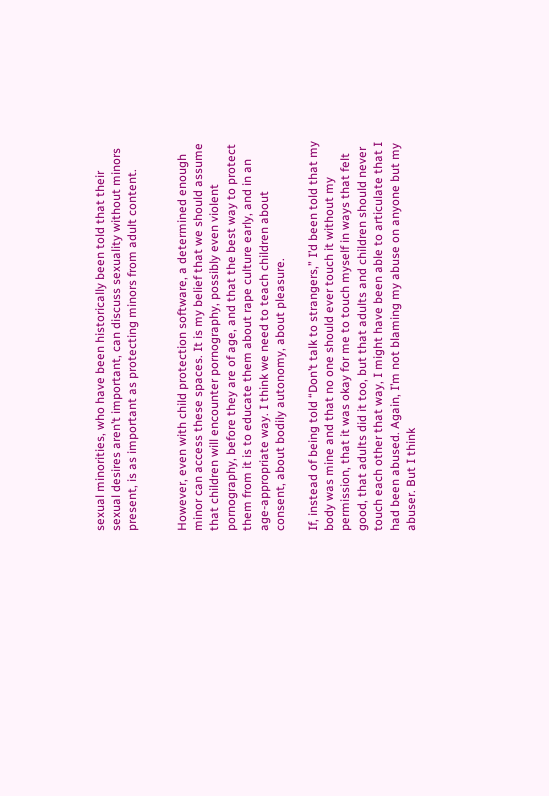sexual minorities, who have been historically been told that their sexual desires aren’t important, can discuss sexuality without minors present, is as important as protecting minors from adult content.


However, even with child protection software, a determined enough minor can access these spaces. It is my belief that we should assume that children will encounter pornography, possibly even violent pornography, before they are of age, and that the best way to protect them from it is to educate them about rape culture early, and in an age-appropriate way. I think we need to teach children about consent, about bodily autonomy, about pleasure.

If, instead of being told “Don’t talk to strangers,” I’d been told that my body was mine and that no one should ever touch it without my permission, that it was okay for me to touch myself in ways that felt good, that adults did it too, but that adults and children should never touch each other that way, I might have been able to articulate that I had been abused. Again, I’m not blaming my abuse on anyone but my abuser. But I think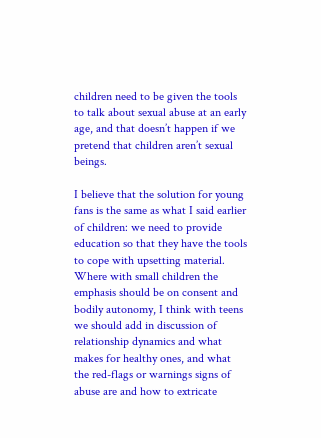children need to be given the tools to talk about sexual abuse at an early age, and that doesn’t happen if we pretend that children aren’t sexual beings.

I believe that the solution for young fans is the same as what I said earlier of children: we need to provide education so that they have the tools to cope with upsetting material. Where with small children the emphasis should be on consent and bodily autonomy, I think with teens we should add in discussion of relationship dynamics and what makes for healthy ones, and what the red-flags or warnings signs of abuse are and how to extricate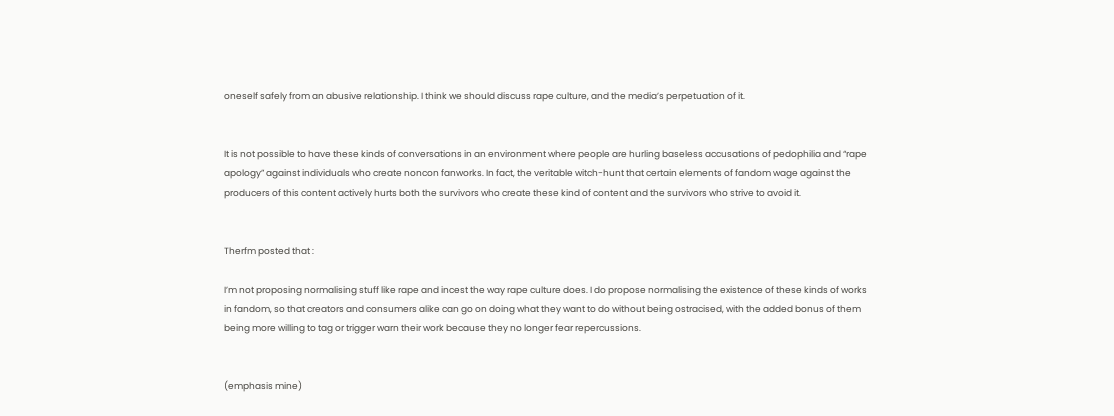oneself safely from an abusive relationship. I think we should discuss rape culture, and the media’s perpetuation of it.


It is not possible to have these kinds of conversations in an environment where people are hurling baseless accusations of pedophilia and “rape apology” against individuals who create noncon fanworks. In fact, the veritable witch-hunt that certain elements of fandom wage against the producers of this content actively hurts both the survivors who create these kind of content and the survivors who strive to avoid it.


Therfm posted that :

I’m not proposing normalising stuff like rape and incest the way rape culture does. I do propose normalising the existence of these kinds of works in fandom, so that creators and consumers alike can go on doing what they want to do without being ostracised, with the added bonus of them being more willing to tag or trigger warn their work because they no longer fear repercussions.


(emphasis mine)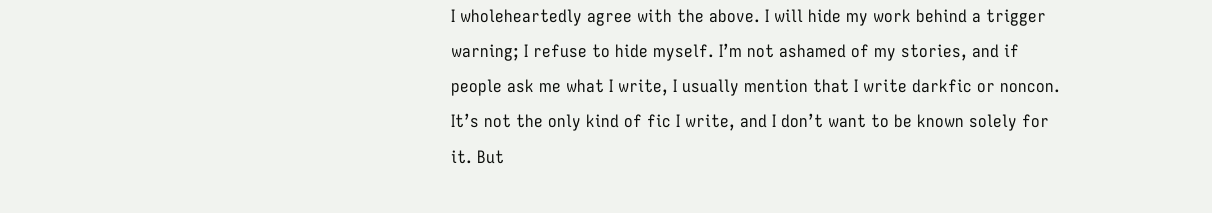I wholeheartedly agree with the above. I will hide my work behind a trigger warning; I refuse to hide myself. I’m not ashamed of my stories, and if people ask me what I write, I usually mention that I write darkfic or noncon. It’s not the only kind of fic I write, and I don’t want to be known solely for it. But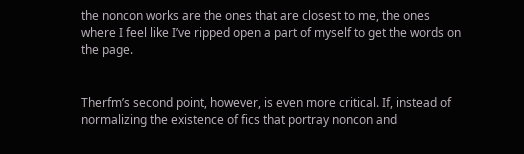the noncon works are the ones that are closest to me, the ones where I feel like I’ve ripped open a part of myself to get the words on the page.


Therfm’s second point, however, is even more critical. If, instead of normalizing the existence of fics that portray noncon and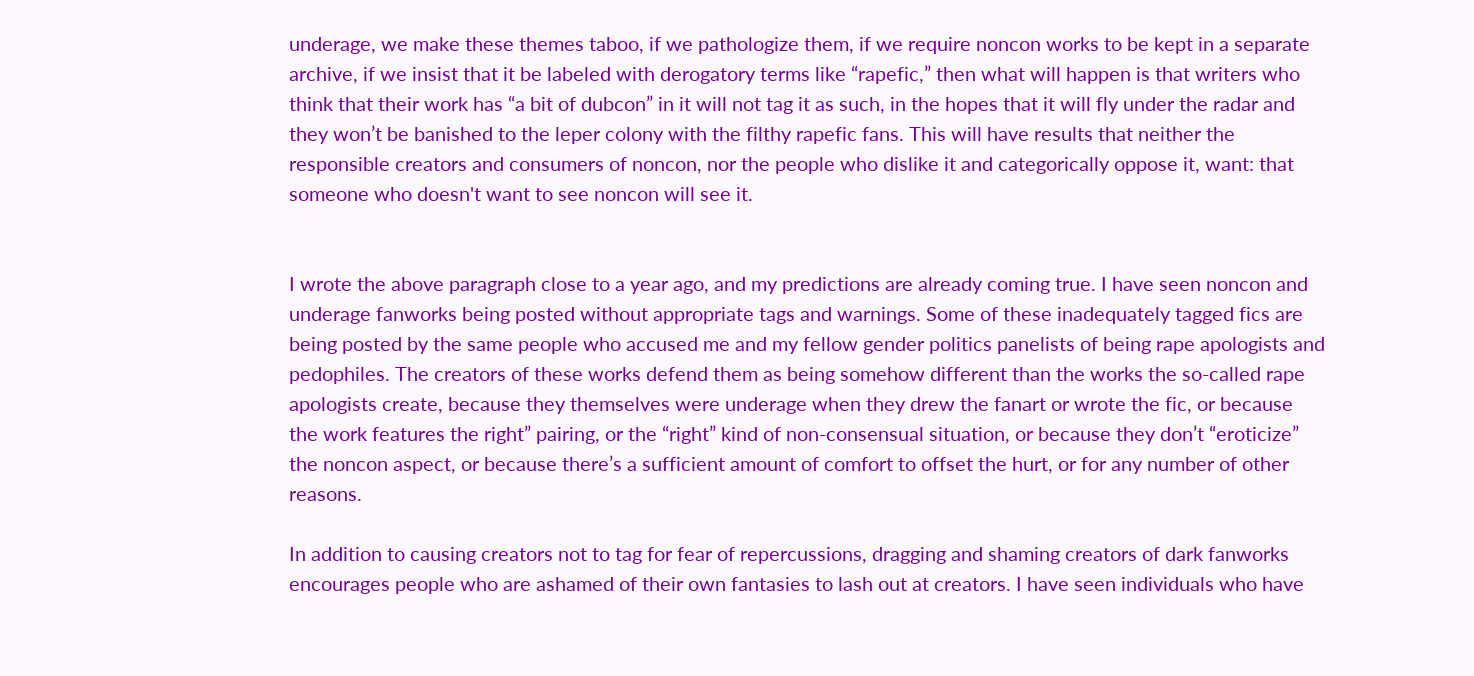underage, we make these themes taboo, if we pathologize them, if we require noncon works to be kept in a separate archive, if we insist that it be labeled with derogatory terms like “rapefic,” then what will happen is that writers who think that their work has “a bit of dubcon” in it will not tag it as such, in the hopes that it will fly under the radar and they won’t be banished to the leper colony with the filthy rapefic fans. This will have results that neither the responsible creators and consumers of noncon, nor the people who dislike it and categorically oppose it, want: that someone who doesn't want to see noncon will see it.


I wrote the above paragraph close to a year ago, and my predictions are already coming true. I have seen noncon and underage fanworks being posted without appropriate tags and warnings. Some of these inadequately tagged fics are being posted by the same people who accused me and my fellow gender politics panelists of being rape apologists and pedophiles. The creators of these works defend them as being somehow different than the works the so-called rape apologists create, because they themselves were underage when they drew the fanart or wrote the fic, or because the work features the right” pairing, or the “right” kind of non-consensual situation, or because they don’t “eroticize” the noncon aspect, or because there’s a sufficient amount of comfort to offset the hurt, or for any number of other reasons.

In addition to causing creators not to tag for fear of repercussions, dragging and shaming creators of dark fanworks encourages people who are ashamed of their own fantasies to lash out at creators. I have seen individuals who have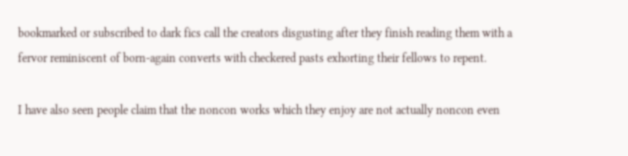bookmarked or subscribed to dark fics call the creators disgusting after they finish reading them with a fervor reminiscent of born-again converts with checkered pasts exhorting their fellows to repent.

I have also seen people claim that the noncon works which they enjoy are not actually noncon even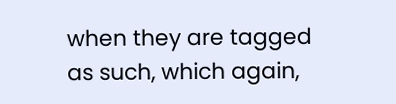when they are tagged as such, which again,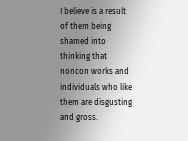I believe is a result of them being shamed into thinking that noncon works and individuals who like them are disgusting and gross.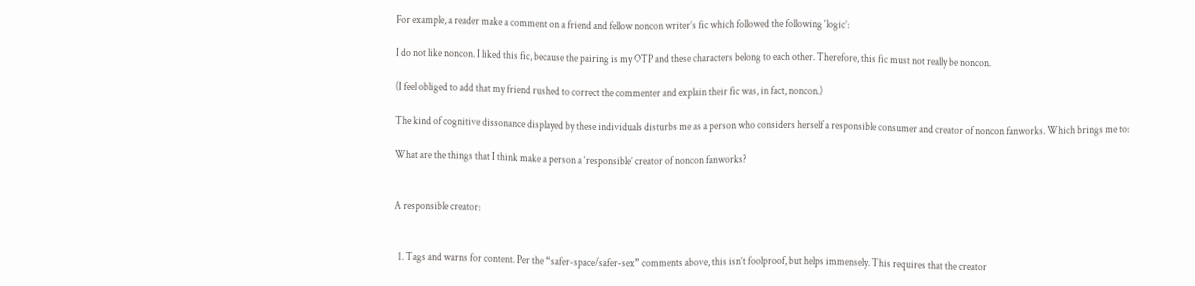For example, a reader make a comment on a friend and fellow noncon writer’s fic which followed the following ‘logic’:

I do not like noncon. I liked this fic, because the pairing is my OTP and these characters belong to each other. Therefore, this fic must not really be noncon.

(I feel obliged to add that my friend rushed to correct the commenter and explain their fic was, in fact, noncon.)

The kind of cognitive dissonance displayed by these individuals disturbs me as a person who considers herself a responsible consumer and creator of noncon fanworks. Which brings me to:

What are the things that I think make a person a ‘responsible’ creator of noncon fanworks?


A responsible creator:


  1. Tags and warns for content. Per the “safer-space/safer-sex” comments above, this isn’t foolproof, but helps immensely. This requires that the creator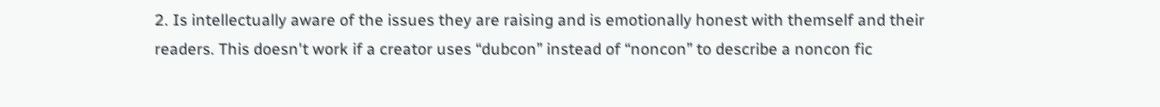2. Is intellectually aware of the issues they are raising and is emotionally honest with themself and their readers. This doesn't work if a creator uses “dubcon” instead of “noncon” to describe a noncon fic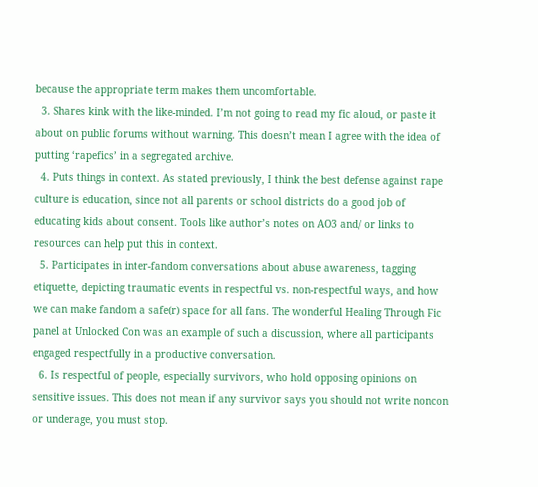because the appropriate term makes them uncomfortable.
  3. Shares kink with the like-minded. I’m not going to read my fic aloud, or paste it about on public forums without warning. This doesn’t mean I agree with the idea of putting ‘rapefics’ in a segregated archive.
  4. Puts things in context. As stated previously, I think the best defense against rape culture is education, since not all parents or school districts do a good job of educating kids about consent. Tools like author’s notes on AO3 and/ or links to resources can help put this in context.
  5. Participates in inter-fandom conversations about abuse awareness, tagging etiquette, depicting traumatic events in respectful vs. non-respectful ways, and how we can make fandom a safe(r) space for all fans. The wonderful Healing Through Fic panel at Unlocked Con was an example of such a discussion, where all participants engaged respectfully in a productive conversation.
  6. Is respectful of people, especially survivors, who hold opposing opinions on sensitive issues. This does not mean if any survivor says you should not write noncon or underage, you must stop.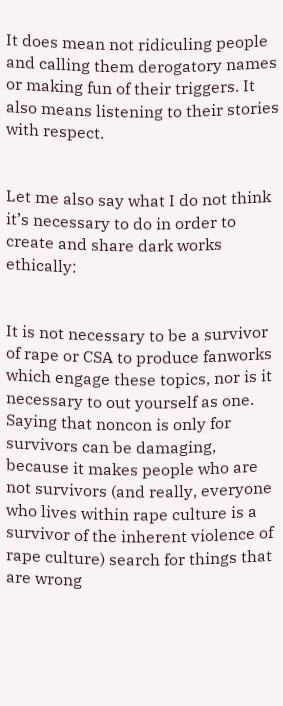It does mean not ridiculing people and calling them derogatory names or making fun of their triggers. It also means listening to their stories with respect.


Let me also say what I do not think it’s necessary to do in order to create and share dark works ethically:


It is not necessary to be a survivor of rape or CSA to produce fanworks which engage these topics, nor is it necessary to out yourself as one. Saying that noncon is only for survivors can be damaging, because it makes people who are not survivors (and really, everyone who lives within rape culture is a survivor of the inherent violence of rape culture) search for things that are wrong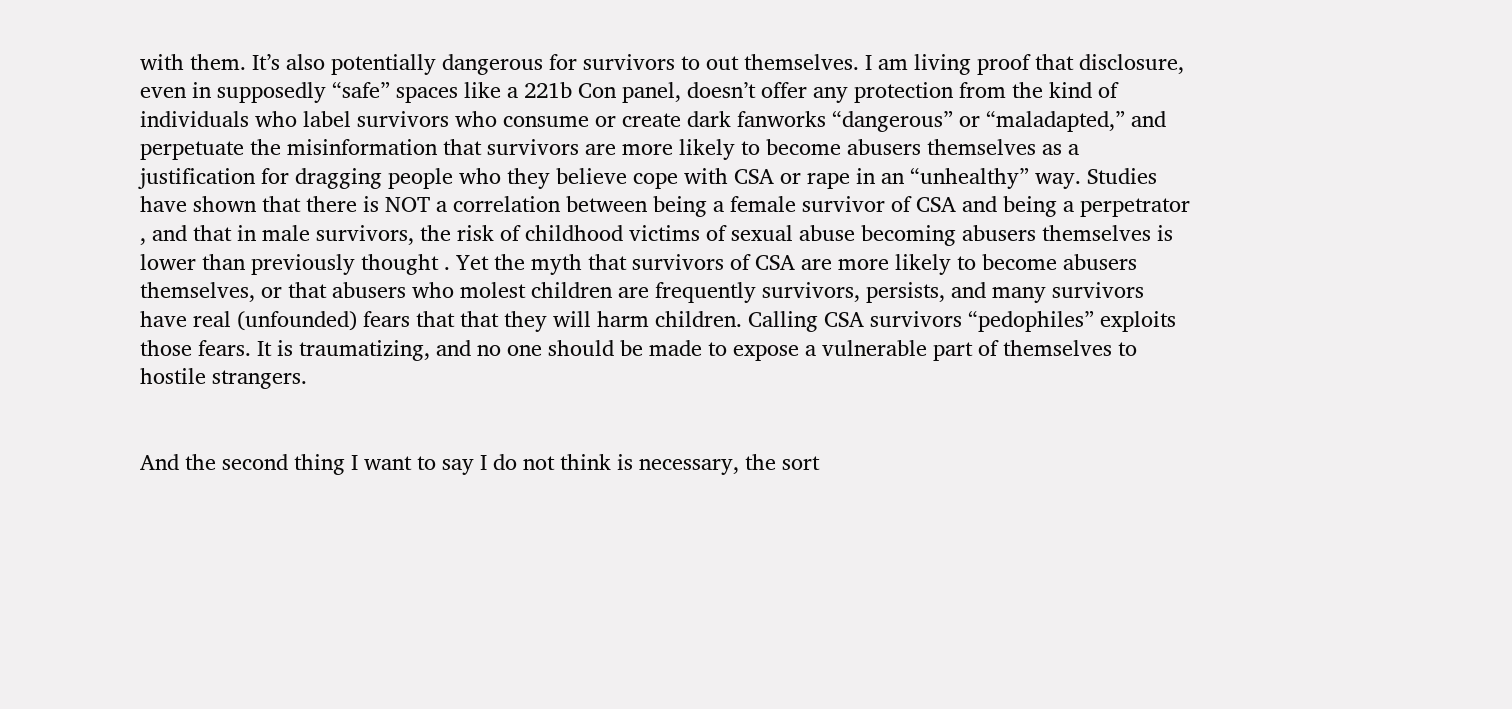with them. It’s also potentially dangerous for survivors to out themselves. I am living proof that disclosure, even in supposedly “safe” spaces like a 221b Con panel, doesn’t offer any protection from the kind of individuals who label survivors who consume or create dark fanworks “dangerous” or “maladapted,” and perpetuate the misinformation that survivors are more likely to become abusers themselves as a justification for dragging people who they believe cope with CSA or rape in an “unhealthy” way. Studies have shown that there is NOT a correlation between being a female survivor of CSA and being a perpetrator , and that in male survivors, the risk of childhood victims of sexual abuse becoming abusers themselves is lower than previously thought . Yet the myth that survivors of CSA are more likely to become abusers themselves, or that abusers who molest children are frequently survivors, persists, and many survivors have real (unfounded) fears that that they will harm children. Calling CSA survivors “pedophiles” exploits those fears. It is traumatizing, and no one should be made to expose a vulnerable part of themselves to hostile strangers.


And the second thing I want to say I do not think is necessary, the sort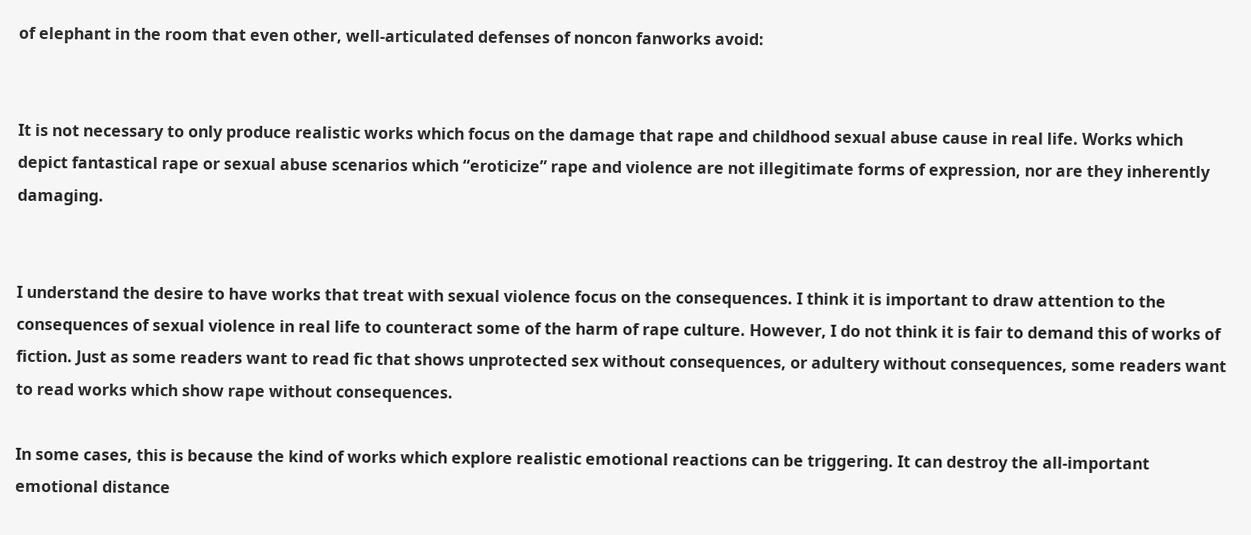of elephant in the room that even other, well-articulated defenses of noncon fanworks avoid:


It is not necessary to only produce realistic works which focus on the damage that rape and childhood sexual abuse cause in real life. Works which depict fantastical rape or sexual abuse scenarios which “eroticize” rape and violence are not illegitimate forms of expression, nor are they inherently damaging.


I understand the desire to have works that treat with sexual violence focus on the consequences. I think it is important to draw attention to the consequences of sexual violence in real life to counteract some of the harm of rape culture. However, I do not think it is fair to demand this of works of fiction. Just as some readers want to read fic that shows unprotected sex without consequences, or adultery without consequences, some readers want to read works which show rape without consequences.

In some cases, this is because the kind of works which explore realistic emotional reactions can be triggering. It can destroy the all-important emotional distance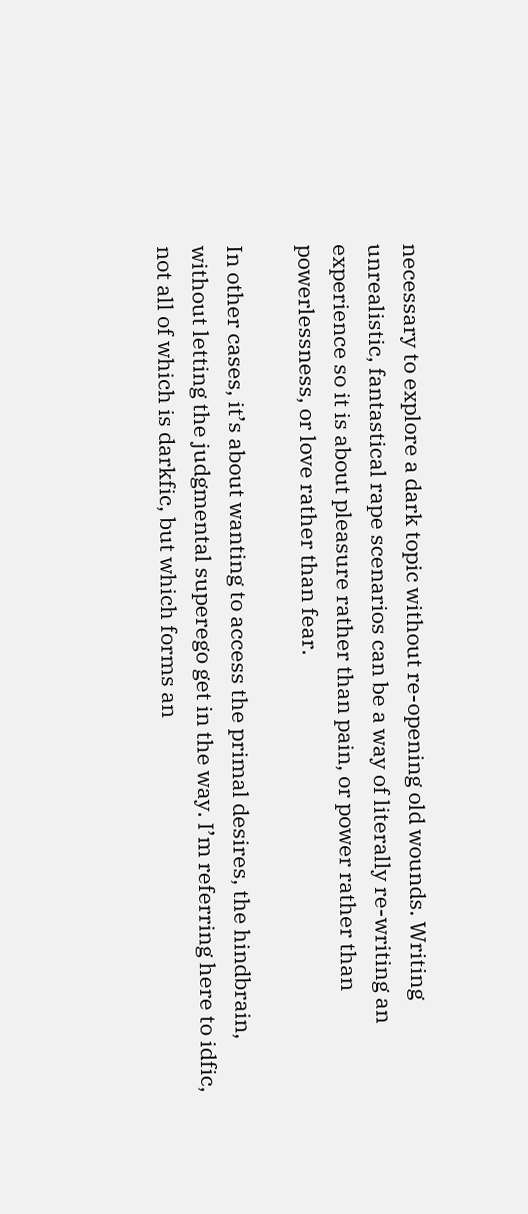necessary to explore a dark topic without re-opening old wounds. Writing unrealistic, fantastical rape scenarios can be a way of literally re-writing an experience so it is about pleasure rather than pain, or power rather than powerlessness, or love rather than fear.

In other cases, it’s about wanting to access the primal desires, the hindbrain, without letting the judgmental superego get in the way. I’m referring here to idfic, not all of which is darkfic, but which forms an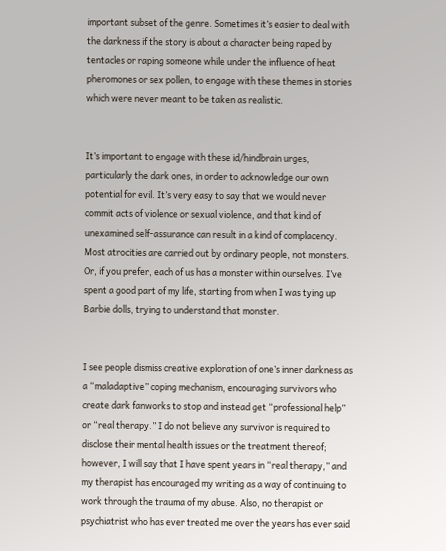important subset of the genre. Sometimes it’s easier to deal with the darkness if the story is about a character being raped by tentacles or raping someone while under the influence of heat pheromones or sex pollen, to engage with these themes in stories which were never meant to be taken as realistic.


It’s important to engage with these id/hindbrain urges, particularly the dark ones, in order to acknowledge our own potential for evil. It’s very easy to say that we would never commit acts of violence or sexual violence, and that kind of unexamined self-assurance can result in a kind of complacency. Most atrocities are carried out by ordinary people, not monsters. Or, if you prefer, each of us has a monster within ourselves. I’ve spent a good part of my life, starting from when I was tying up Barbie dolls, trying to understand that monster.


I see people dismiss creative exploration of one’s inner darkness as a “maladaptive” coping mechanism, encouraging survivors who create dark fanworks to stop and instead get “professional help” or “real therapy.” I do not believe any survivor is required to disclose their mental health issues or the treatment thereof; however, I will say that I have spent years in “real therapy,” and my therapist has encouraged my writing as a way of continuing to work through the trauma of my abuse. Also, no therapist or psychiatrist who has ever treated me over the years has ever said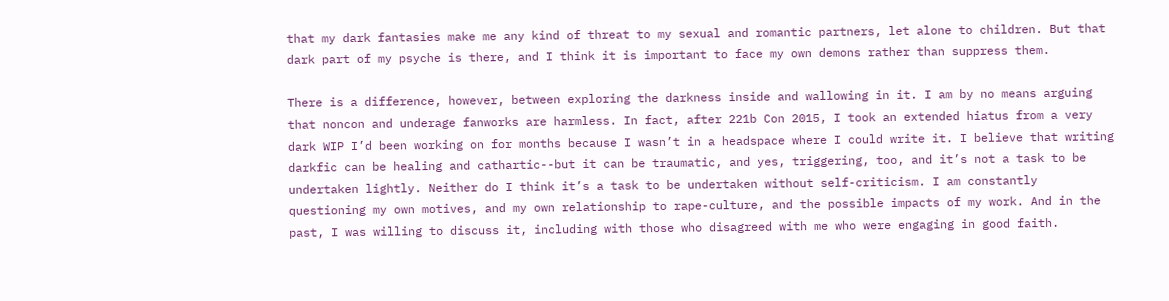that my dark fantasies make me any kind of threat to my sexual and romantic partners, let alone to children. But that dark part of my psyche is there, and I think it is important to face my own demons rather than suppress them.

There is a difference, however, between exploring the darkness inside and wallowing in it. I am by no means arguing that noncon and underage fanworks are harmless. In fact, after 221b Con 2015, I took an extended hiatus from a very dark WIP I’d been working on for months because I wasn’t in a headspace where I could write it. I believe that writing darkfic can be healing and cathartic--but it can be traumatic, and yes, triggering, too, and it’s not a task to be undertaken lightly. Neither do I think it’s a task to be undertaken without self-criticism. I am constantly questioning my own motives, and my own relationship to rape-culture, and the possible impacts of my work. And in the past, I was willing to discuss it, including with those who disagreed with me who were engaging in good faith.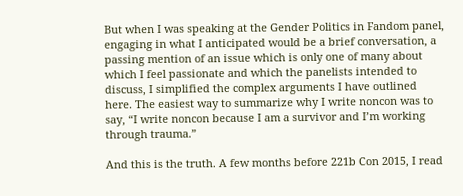But when I was speaking at the Gender Politics in Fandom panel, engaging in what I anticipated would be a brief conversation, a passing mention of an issue which is only one of many about which I feel passionate and which the panelists intended to discuss, I simplified the complex arguments I have outlined here. The easiest way to summarize why I write noncon was to say, “I write noncon because I am a survivor and I’m working through trauma.”

And this is the truth. A few months before 221b Con 2015, I read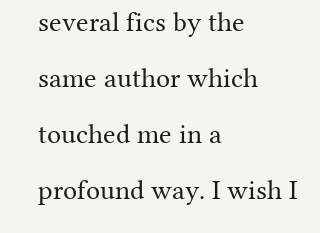several fics by the same author which touched me in a profound way. I wish I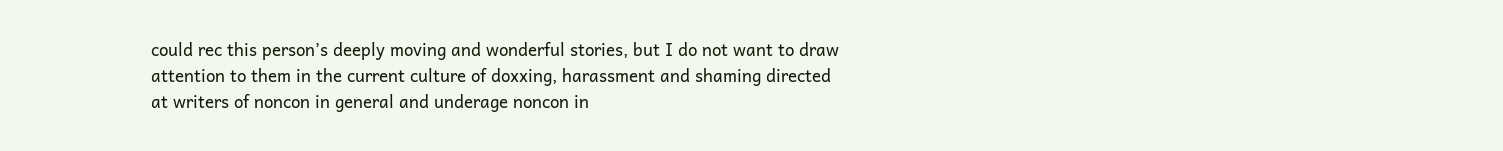could rec this person’s deeply moving and wonderful stories, but I do not want to draw attention to them in the current culture of doxxing, harassment and shaming directed at writers of noncon in general and underage noncon in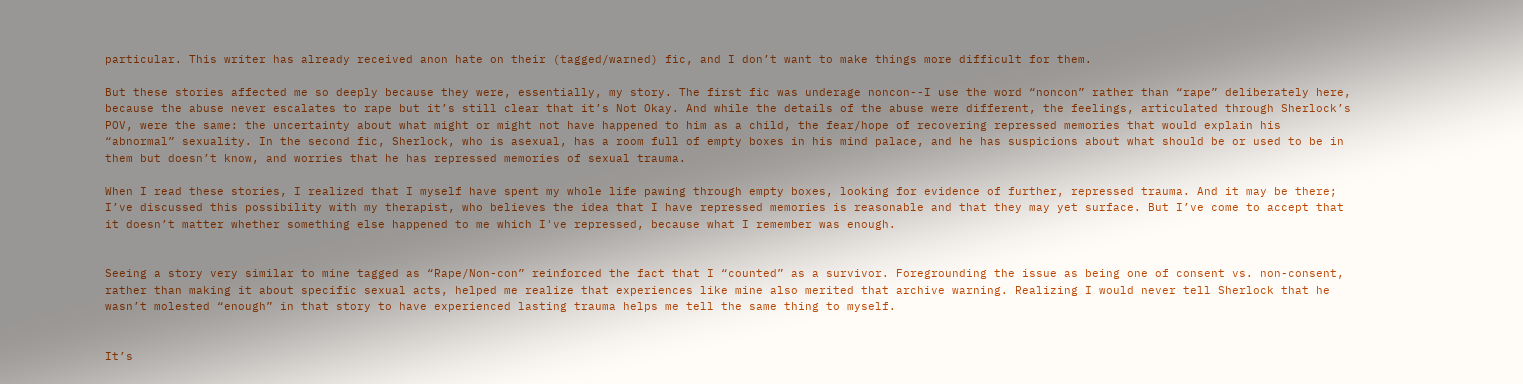particular. This writer has already received anon hate on their (tagged/warned) fic, and I don’t want to make things more difficult for them.

But these stories affected me so deeply because they were, essentially, my story. The first fic was underage noncon--I use the word “noncon” rather than “rape” deliberately here, because the abuse never escalates to rape but it’s still clear that it’s Not Okay. And while the details of the abuse were different, the feelings, articulated through Sherlock’s POV, were the same: the uncertainty about what might or might not have happened to him as a child, the fear/hope of recovering repressed memories that would explain his “abnormal” sexuality. In the second fic, Sherlock, who is asexual, has a room full of empty boxes in his mind palace, and he has suspicions about what should be or used to be in them but doesn’t know, and worries that he has repressed memories of sexual trauma.

When I read these stories, I realized that I myself have spent my whole life pawing through empty boxes, looking for evidence of further, repressed trauma. And it may be there; I’ve discussed this possibility with my therapist, who believes the idea that I have repressed memories is reasonable and that they may yet surface. But I’ve come to accept that it doesn’t matter whether something else happened to me which I've repressed, because what I remember was enough.


Seeing a story very similar to mine tagged as “Rape/Non-con” reinforced the fact that I “counted” as a survivor. Foregrounding the issue as being one of consent vs. non-consent, rather than making it about specific sexual acts, helped me realize that experiences like mine also merited that archive warning. Realizing I would never tell Sherlock that he wasn’t molested “enough” in that story to have experienced lasting trauma helps me tell the same thing to myself.


It’s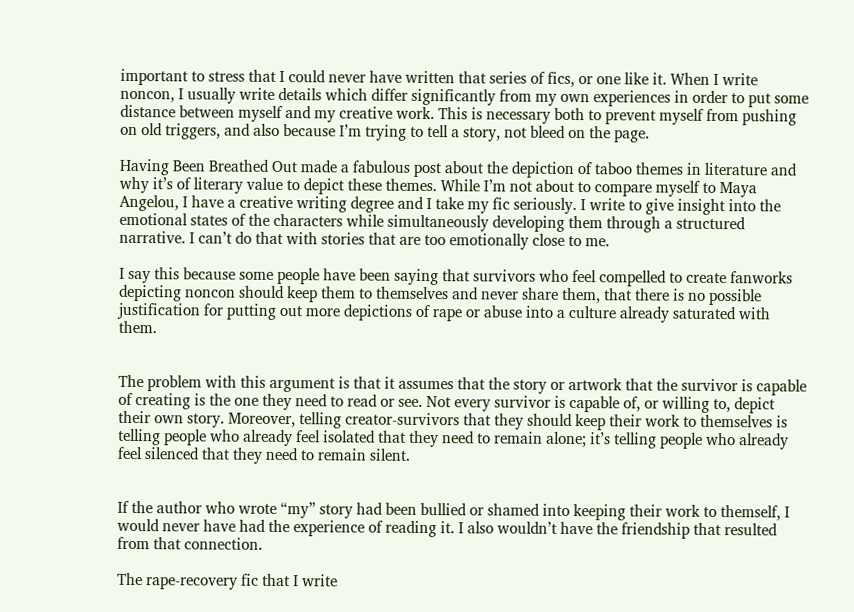important to stress that I could never have written that series of fics, or one like it. When I write noncon, I usually write details which differ significantly from my own experiences in order to put some distance between myself and my creative work. This is necessary both to prevent myself from pushing on old triggers, and also because I’m trying to tell a story, not bleed on the page.

Having Been Breathed Out made a fabulous post about the depiction of taboo themes in literature and why it’s of literary value to depict these themes. While I’m not about to compare myself to Maya Angelou, I have a creative writing degree and I take my fic seriously. I write to give insight into the emotional states of the characters while simultaneously developing them through a structured narrative. I can’t do that with stories that are too emotionally close to me.

I say this because some people have been saying that survivors who feel compelled to create fanworks depicting noncon should keep them to themselves and never share them, that there is no possible justification for putting out more depictions of rape or abuse into a culture already saturated with them.


The problem with this argument is that it assumes that the story or artwork that the survivor is capable of creating is the one they need to read or see. Not every survivor is capable of, or willing to, depict their own story. Moreover, telling creator-survivors that they should keep their work to themselves is telling people who already feel isolated that they need to remain alone; it’s telling people who already feel silenced that they need to remain silent.


If the author who wrote “my” story had been bullied or shamed into keeping their work to themself, I would never have had the experience of reading it. I also wouldn’t have the friendship that resulted from that connection.

The rape-recovery fic that I write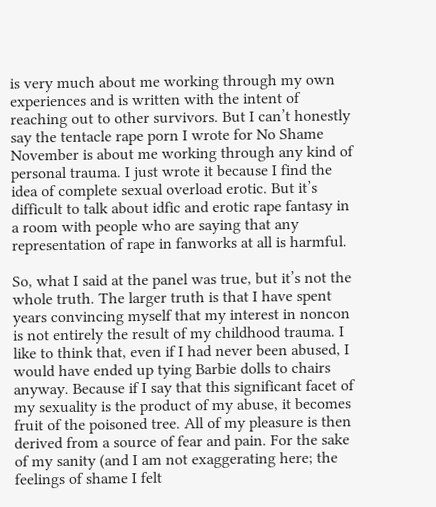is very much about me working through my own experiences and is written with the intent of reaching out to other survivors. But I can’t honestly say the tentacle rape porn I wrote for No Shame November is about me working through any kind of personal trauma. I just wrote it because I find the idea of complete sexual overload erotic. But it’s difficult to talk about idfic and erotic rape fantasy in a room with people who are saying that any representation of rape in fanworks at all is harmful.

So, what I said at the panel was true, but it’s not the whole truth. The larger truth is that I have spent years convincing myself that my interest in noncon is not entirely the result of my childhood trauma. I like to think that, even if I had never been abused, I would have ended up tying Barbie dolls to chairs anyway. Because if I say that this significant facet of my sexuality is the product of my abuse, it becomes fruit of the poisoned tree. All of my pleasure is then derived from a source of fear and pain. For the sake of my sanity (and I am not exaggerating here; the feelings of shame I felt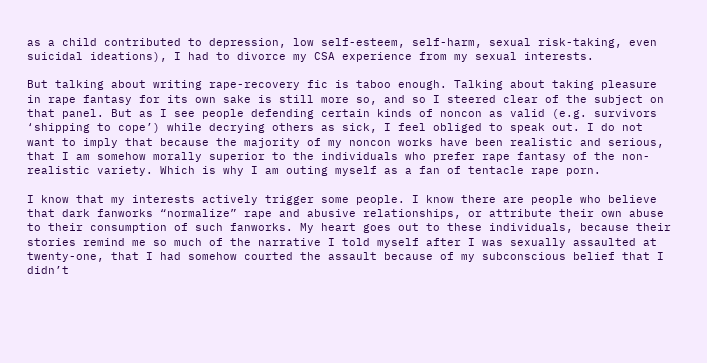as a child contributed to depression, low self-esteem, self-harm, sexual risk-taking, even suicidal ideations), I had to divorce my CSA experience from my sexual interests.

But talking about writing rape-recovery fic is taboo enough. Talking about taking pleasure in rape fantasy for its own sake is still more so, and so I steered clear of the subject on that panel. But as I see people defending certain kinds of noncon as valid (e.g. survivors ‘shipping to cope’) while decrying others as sick, I feel obliged to speak out. I do not want to imply that because the majority of my noncon works have been realistic and serious, that I am somehow morally superior to the individuals who prefer rape fantasy of the non-realistic variety. Which is why I am outing myself as a fan of tentacle rape porn.

I know that my interests actively trigger some people. I know there are people who believe that dark fanworks “normalize” rape and abusive relationships, or attribute their own abuse to their consumption of such fanworks. My heart goes out to these individuals, because their stories remind me so much of the narrative I told myself after I was sexually assaulted at twenty-one, that I had somehow courted the assault because of my subconscious belief that I didn’t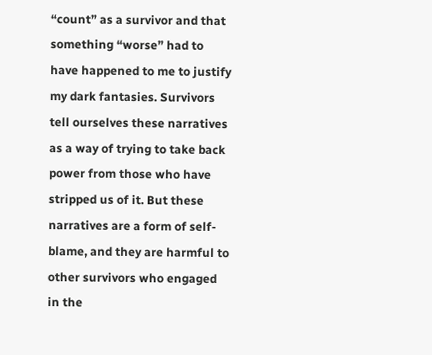“count” as a survivor and that something “worse” had to have happened to me to justify my dark fantasies. Survivors tell ourselves these narratives as a way of trying to take back power from those who have stripped us of it. But these narratives are a form of self-blame, and they are harmful to other survivors who engaged in the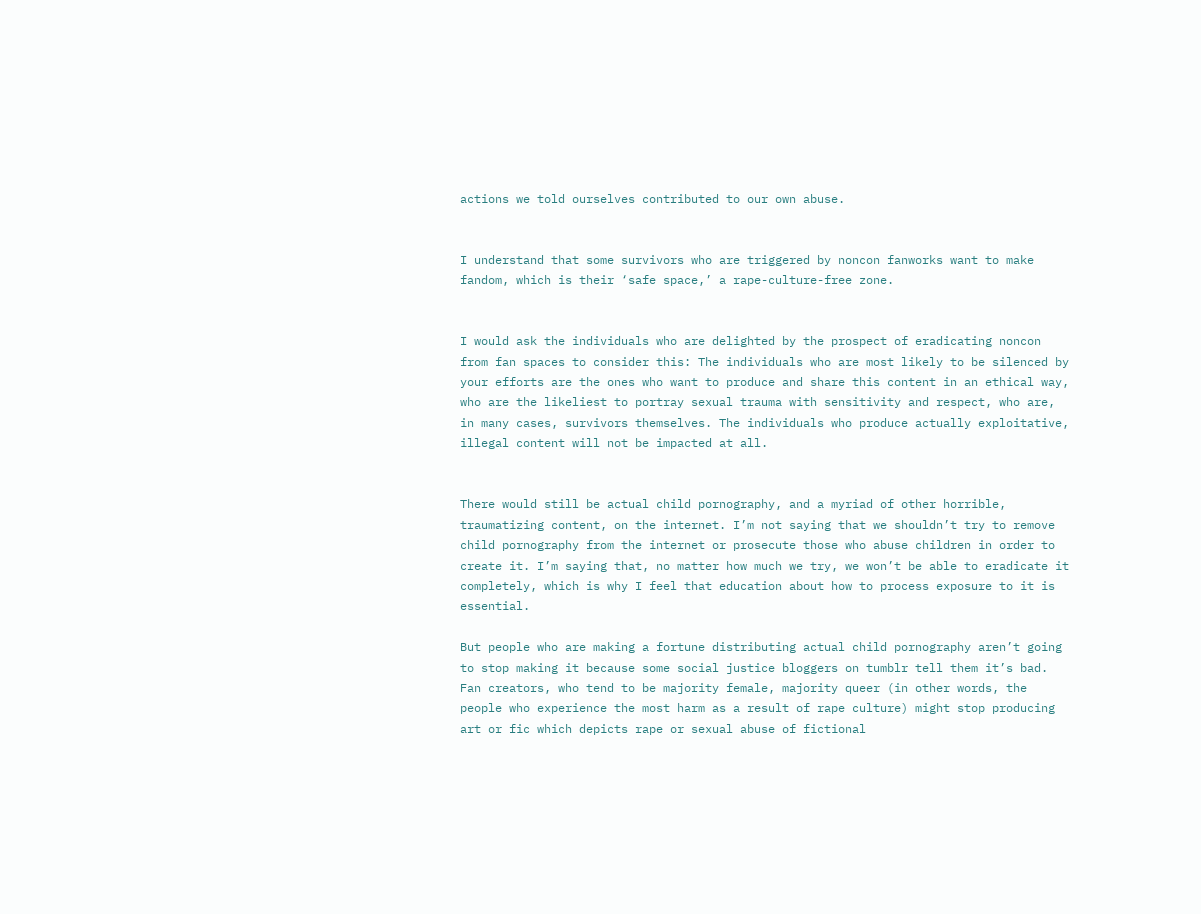actions we told ourselves contributed to our own abuse.


I understand that some survivors who are triggered by noncon fanworks want to make fandom, which is their ‘safe space,’ a rape-culture-free zone.


I would ask the individuals who are delighted by the prospect of eradicating noncon from fan spaces to consider this: The individuals who are most likely to be silenced by your efforts are the ones who want to produce and share this content in an ethical way, who are the likeliest to portray sexual trauma with sensitivity and respect, who are, in many cases, survivors themselves. The individuals who produce actually exploitative, illegal content will not be impacted at all.


There would still be actual child pornography, and a myriad of other horrible, traumatizing content, on the internet. I’m not saying that we shouldn’t try to remove child pornography from the internet or prosecute those who abuse children in order to create it. I’m saying that, no matter how much we try, we won’t be able to eradicate it completely, which is why I feel that education about how to process exposure to it is essential.

But people who are making a fortune distributing actual child pornography aren’t going to stop making it because some social justice bloggers on tumblr tell them it’s bad. Fan creators, who tend to be majority female, majority queer (in other words, the people who experience the most harm as a result of rape culture) might stop producing art or fic which depicts rape or sexual abuse of fictional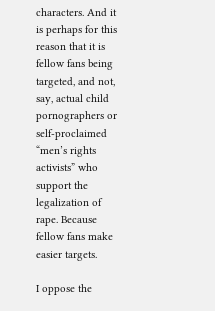characters. And it is perhaps for this reason that it is fellow fans being targeted, and not, say, actual child pornographers or self-proclaimed “men’s rights activists” who support the legalization of rape. Because fellow fans make easier targets.

I oppose the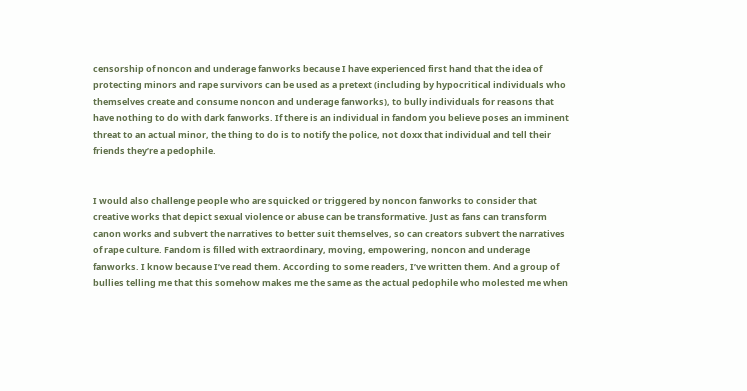censorship of noncon and underage fanworks because I have experienced first hand that the idea of protecting minors and rape survivors can be used as a pretext (including by hypocritical individuals who themselves create and consume noncon and underage fanworks), to bully individuals for reasons that have nothing to do with dark fanworks. If there is an individual in fandom you believe poses an imminent threat to an actual minor, the thing to do is to notify the police, not doxx that individual and tell their friends they’re a pedophile.


I would also challenge people who are squicked or triggered by noncon fanworks to consider that creative works that depict sexual violence or abuse can be transformative. Just as fans can transform canon works and subvert the narratives to better suit themselves, so can creators subvert the narratives of rape culture. Fandom is filled with extraordinary, moving, empowering, noncon and underage fanworks. I know because I’ve read them. According to some readers, I’ve written them. And a group of bullies telling me that this somehow makes me the same as the actual pedophile who molested me when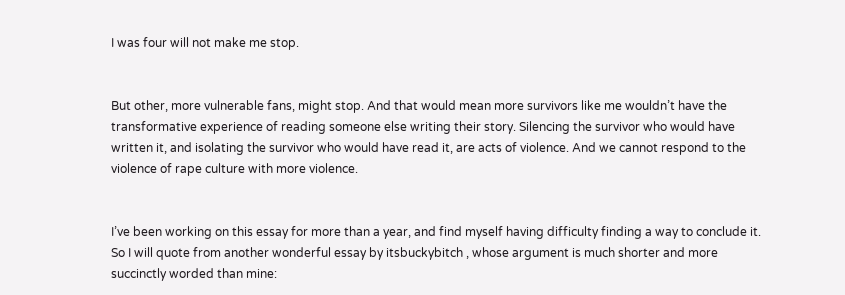I was four will not make me stop.


But other, more vulnerable fans, might stop. And that would mean more survivors like me wouldn’t have the transformative experience of reading someone else writing their story. Silencing the survivor who would have written it, and isolating the survivor who would have read it, are acts of violence. And we cannot respond to the violence of rape culture with more violence.


I’ve been working on this essay for more than a year, and find myself having difficulty finding a way to conclude it. So I will quote from another wonderful essay by itsbuckybitch , whose argument is much shorter and more succinctly worded than mine: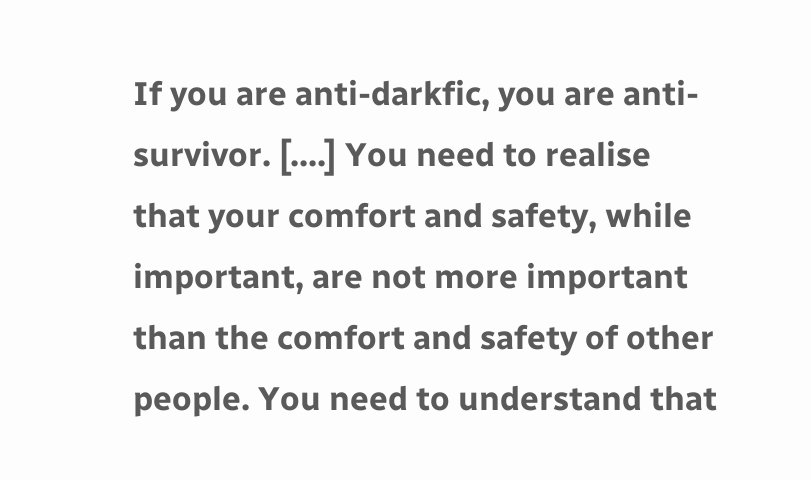If you are anti-darkfic, you are anti-survivor. [....] You need to realise that your comfort and safety, while important, are not more important than the comfort and safety of other people. You need to understand that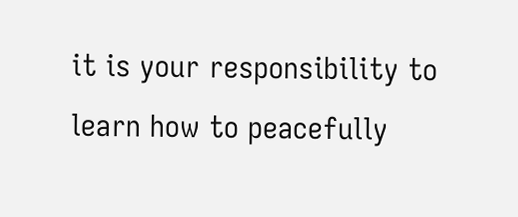it is your responsibility to learn how to peacefully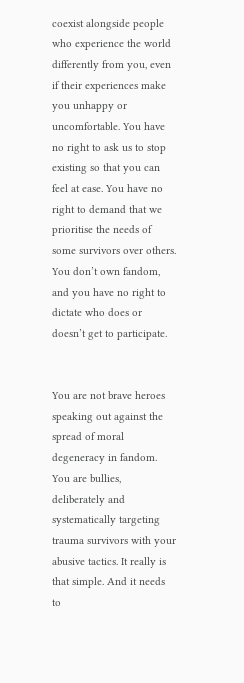coexist alongside people who experience the world differently from you, even if their experiences make you unhappy or uncomfortable. You have no right to ask us to stop existing so that you can feel at ease. You have no right to demand that we prioritise the needs of some survivors over others. You don’t own fandom, and you have no right to dictate who does or doesn’t get to participate.


You are not brave heroes speaking out against the spread of moral degeneracy in fandom. You are bullies, deliberately and systematically targeting trauma survivors with your abusive tactics. It really is that simple. And it needs to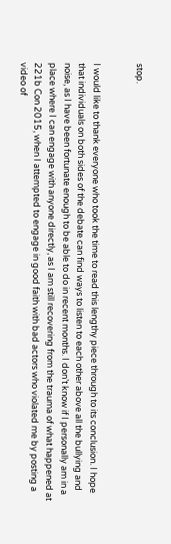stop.


I would like to thank everyone who took the time to read this lengthy piece through to its conclusion. I hope that individuals on both sides of the debate can find ways to listen to each other above all the bullying and noise, as I have been fortunate enough to be able to do in recent months. I don’t know if I personally am in a place where I can engage with anyone directly, as I am still recovering from the trauma of what happened at 221b Con 2015, when I attempted to engage in good faith with bad actors who violated me by posting a video of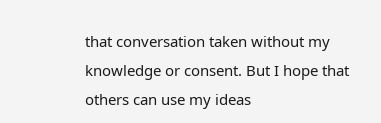that conversation taken without my knowledge or consent. But I hope that others can use my ideas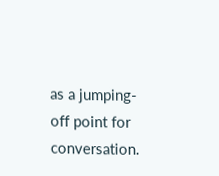as a jumping-off point for conversation.